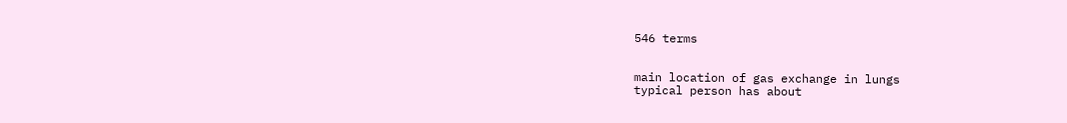546 terms


main location of gas exchange in lungs
typical person has about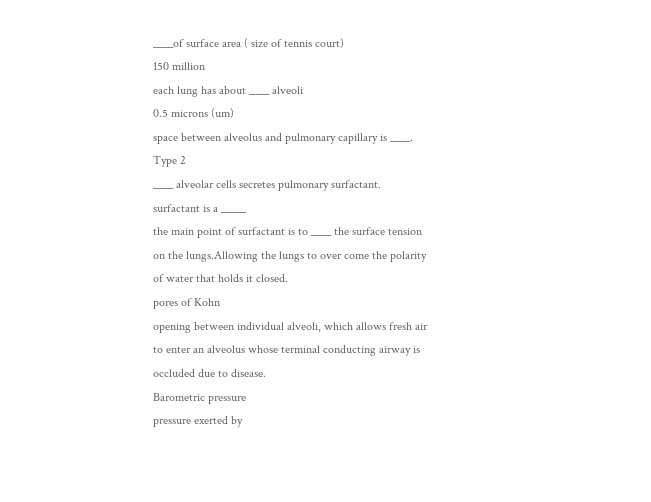____of surface area ( size of tennis court)
150 million
each lung has about ____ alveoli
0.5 microns (um)
space between alveolus and pulmonary capillary is ____.
Type 2
____ alveolar cells secretes pulmonary surfactant.
surfactant is a _____
the main point of surfactant is to ____ the surface tension on the lungs.Allowing the lungs to over come the polarity of water that holds it closed.
pores of Kohn
opening between individual alveoli, which allows fresh air to enter an alveolus whose terminal conducting airway is occluded due to disease.
Barometric pressure
pressure exerted by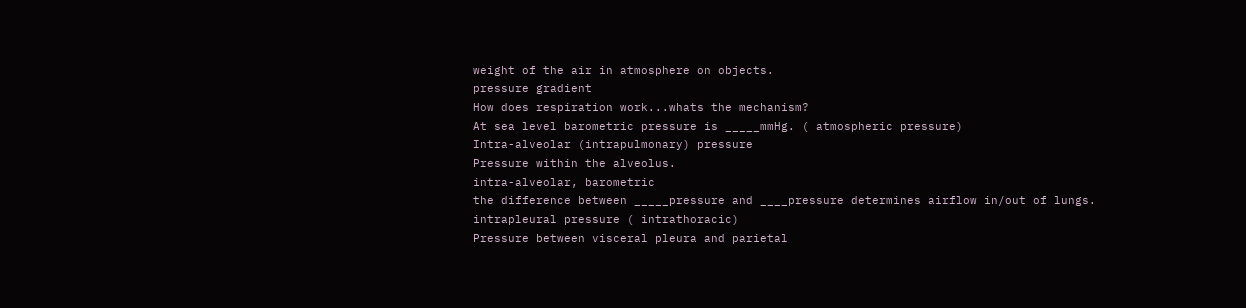weight of the air in atmosphere on objects.
pressure gradient
How does respiration work...whats the mechanism?
At sea level barometric pressure is _____mmHg. ( atmospheric pressure)
Intra-alveolar (intrapulmonary) pressure
Pressure within the alveolus.
intra-alveolar, barometric
the difference between _____pressure and ____pressure determines airflow in/out of lungs.
intrapleural pressure ( intrathoracic)
Pressure between visceral pleura and parietal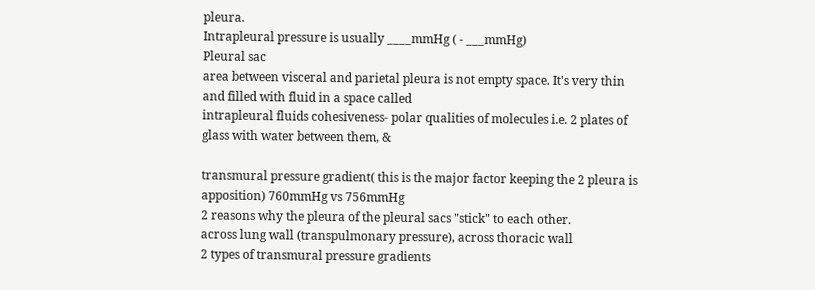pleura.
Intrapleural pressure is usually ____mmHg ( - ___mmHg)
Pleural sac
area between visceral and parietal pleura is not empty space. It's very thin and filled with fluid in a space called
intrapleural fluids cohesiveness- polar qualities of molecules i.e. 2 plates of glass with water between them, &

transmural pressure gradient( this is the major factor keeping the 2 pleura is apposition) 760mmHg vs 756mmHg
2 reasons why the pleura of the pleural sacs "stick" to each other.
across lung wall (transpulmonary pressure), across thoracic wall
2 types of transmural pressure gradients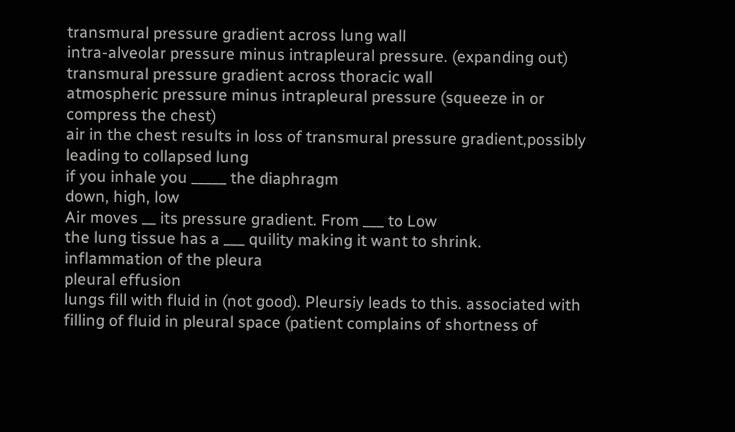transmural pressure gradient across lung wall
intra-alveolar pressure minus intrapleural pressure. (expanding out)
transmural pressure gradient across thoracic wall
atmospheric pressure minus intrapleural pressure (squeeze in or compress the chest)
air in the chest results in loss of transmural pressure gradient,possibly leading to collapsed lung
if you inhale you _____ the diaphragm
down, high, low
Air moves __ its pressure gradient. From ___ to Low
the lung tissue has a ___ quility making it want to shrink.
inflammation of the pleura
pleural effusion
lungs fill with fluid in (not good). Pleursiy leads to this. associated with filling of fluid in pleural space (patient complains of shortness of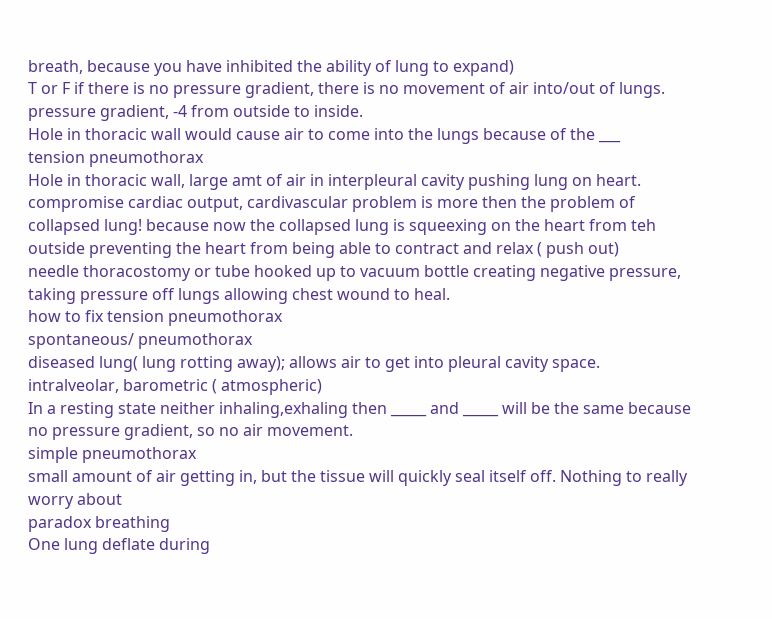breath, because you have inhibited the ability of lung to expand)
T or F if there is no pressure gradient, there is no movement of air into/out of lungs.
pressure gradient, -4 from outside to inside.
Hole in thoracic wall would cause air to come into the lungs because of the ___
tension pneumothorax
Hole in thoracic wall, large amt of air in interpleural cavity pushing lung on heart. compromise cardiac output, cardivascular problem is more then the problem of collapsed lung! because now the collapsed lung is squeexing on the heart from teh outside preventing the heart from being able to contract and relax ( push out)
needle thoracostomy or tube hooked up to vacuum bottle creating negative pressure, taking pressure off lungs allowing chest wound to heal.
how to fix tension pneumothorax
spontaneous/ pneumothorax
diseased lung( lung rotting away); allows air to get into pleural cavity space.
intralveolar, barometric ( atmospheric)
In a resting state neither inhaling,exhaling then _____ and _____ will be the same because no pressure gradient, so no air movement.
simple pneumothorax
small amount of air getting in, but the tissue will quickly seal itself off. Nothing to really worry about
paradox breathing
One lung deflate during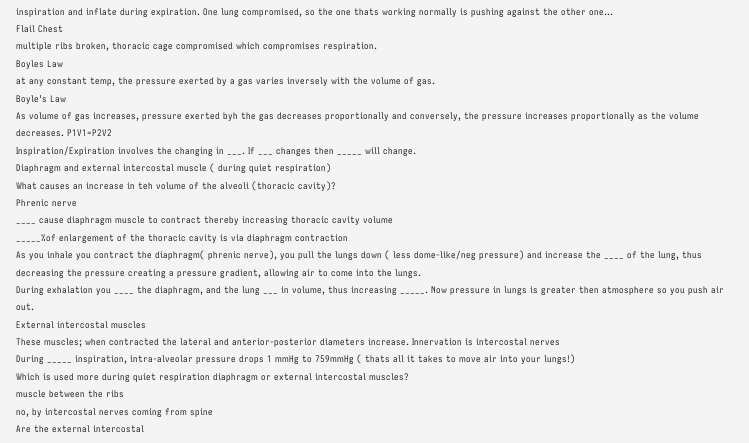inspiration and inflate during expiration. One lung compromised, so the one thats working normally is pushing against the other one...
Flail Chest
multiple ribs broken, thoracic cage compromised which compromises respiration.
Boyles Law
at any constant temp, the pressure exerted by a gas varies inversely with the volume of gas.
Boyle's Law
As volume of gas increases, pressure exerted byh the gas decreases proportionally and conversely, the pressure increases proportionally as the volume decreases. P1V1=P2V2
Inspiration/Expiration involves the changing in ___. If ___ changes then _____ will change.
Diaphragm and external intercostal muscle ( during quiet respiration)
What causes an increase in teh volume of the alveoli (thoracic cavity)?
Phrenic nerve
____ cause diaphragm muscle to contract thereby increasing thoracic cavity volume
_____%of enlargement of the thoracic cavity is via diaphragm contraction
As you inhale you contract the diaphragm( phrenic nerve), you pull the lungs down ( less dome-like/neg pressure) and increase the ____ of the lung, thus decreasing the pressure creating a pressure gradient, allowing air to come into the lungs.
During exhalation you ____ the diaphragm, and the lung ___ in volume, thus increasing _____. Now pressure in lungs is greater then atmosphere so you push air out.
External intercostal muscles
These muscles; when contracted the lateral and anterior-posterior diameters increase. Innervation is intercostal nerves
During _____ inspiration, intra-alveolar pressure drops 1 mmHg to 759mmHg ( thats all it takes to move air into your lungs!)
Which is used more during quiet respiration diaphragm or external intercostal muscles?
muscle between the ribs
no, by intercostal nerves coming from spine
Are the external intercostal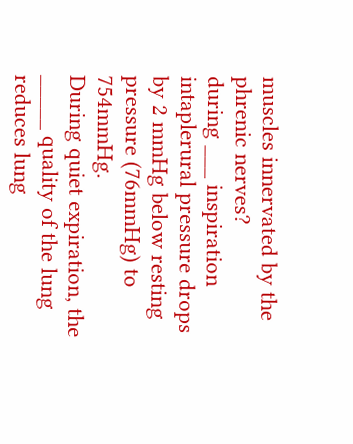muscles innervated by the phrenic nerves?
during ___ inspiration intaplerural pressure drops by 2 mmHg below resting pressure (76mmHg) to 754mmHg.
During quiet expiration, the _____ quality of the lung reduces lung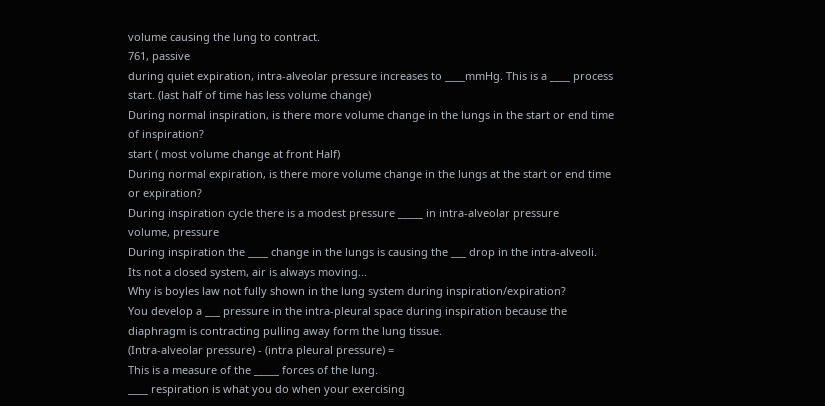volume causing the lung to contract.
761, passive
during quiet expiration, intra-alveolar pressure increases to ____mmHg. This is a ____ process
start. (last half of time has less volume change)
During normal inspiration, is there more volume change in the lungs in the start or end time of inspiration?
start ( most volume change at front Half)
During normal expiration, is there more volume change in the lungs at the start or end time or expiration?
During inspiration cycle there is a modest pressure _____ in intra-alveolar pressure
volume, pressure
During inspiration the ____ change in the lungs is causing the ___ drop in the intra-alveoli.
Its not a closed system, air is always moving...
Why is boyles law not fully shown in the lung system during inspiration/expiration?
You develop a ___ pressure in the intra-pleural space during inspiration because the diaphragm is contracting pulling away form the lung tissue.
(Intra-alveolar pressure) - (intra pleural pressure) =
This is a measure of the _____ forces of the lung.
____ respiration is what you do when your exercising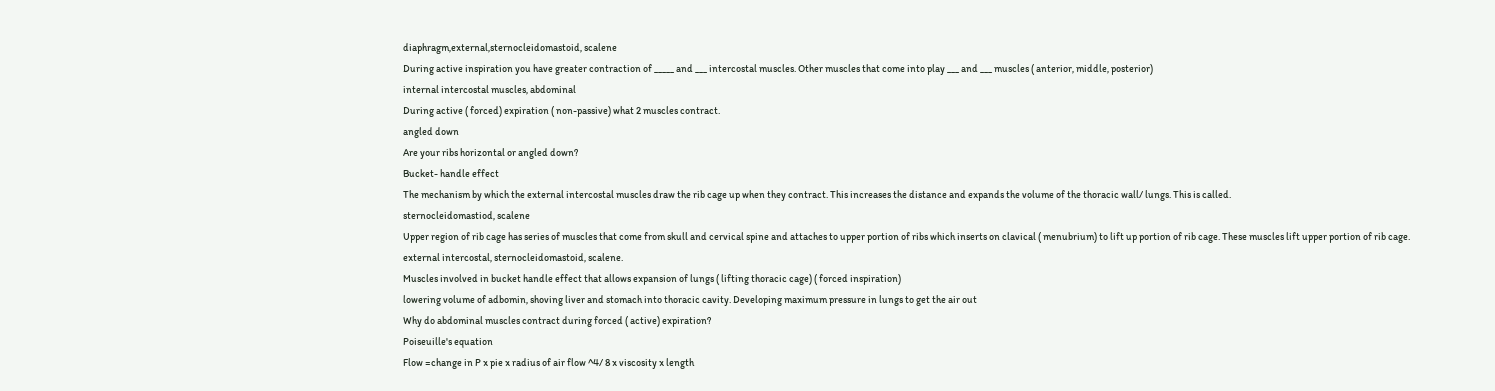diaphragm,external,sternocleidomastoid, scalene
During active inspiration you have greater contraction of _____ and ___ intercostal muscles. Other muscles that come into play ___ and ___ muscles ( anterior, middle, posterior)
internal intercostal muscles, abdominal
During active ( forced) expiration ( non-passive) what 2 muscles contract.
angled down
Are your ribs horizontal or angled down?
Bucket- handle effect
The mechanism by which the external intercostal muscles draw the rib cage up when they contract. This increases the distance and expands the volume of the thoracic wall/ lungs. This is called.
sternocleidomastiod, scalene
Upper region of rib cage has series of muscles that come from skull and cervical spine and attaches to upper portion of ribs which inserts on clavical ( menubrium) to lift up portion of rib cage. These muscles lift upper portion of rib cage.
external intercostal, sternocleidomastoid, scalene.
Muscles involved in bucket handle effect that allows expansion of lungs ( lifting thoracic cage) ( forced inspiration)
lowering volume of adbomin, shoving liver and stomach into thoracic cavity. Developing maximum pressure in lungs to get the air out
Why do abdominal muscles contract during forced ( active) expiration?
Poiseuille's equation
Flow =change in P x pie x radius of air flow ^4/ 8 x viscosity x length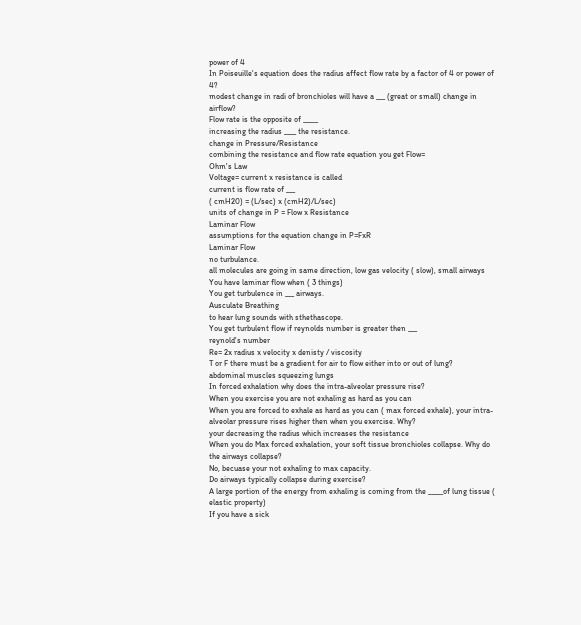power of 4
In Poiseuille's equation does the radius affect flow rate by a factor of 4 or power of 4?
modest change in radi of bronchioles will have a ___ (great or small) change in airflow?
Flow rate is the opposite of _____
increasing the radius ____ the resistance.
change in Pressure/Resistance
combining the resistance and flow rate equation you get Flow=
Ohm's Law
Voltage= current x resistance is called
current is flow rate of ___
( cmH20) = (L/sec) x (cmH2)/L/sec)
units of change in P = Flow x Resistance
Laminar Flow
assumptions for the equation change in P=FxR
Laminar Flow
no turbulance.
all molecules are going in same direction, low gas velocity ( slow), small airways
You have laminar flow when ( 3 things)
You get turbulence in ___ airways.
Ausculate Breathing
to hear lung sounds with sthethascope.
You get turbulent flow if reynolds number is greater then ___
reynold's number
Re= 2x radius x velocity x denisty / viscosity
T or F there must be a gradient for air to flow either into or out of lung?
abdominal muscles squeezing lungs
In forced exhalation why does the intra-alveolar pressure rise?
When you exercise you are not exhaling as hard as you can
When you are forced to exhale as hard as you can ( max forced exhale), your intra-alveolar pressure rises higher then when you exercise. Why?
your decreasing the radius which increases the resistance
When you do Max forced exhalation, your soft tissue bronchioles collapse. Why do the airways collapse?
No, becuase your not exhaling to max capacity.
Do airways typically collapse during exercise?
A large portion of the energy from exhaling is coming from the _____of lung tissue ( elastic property)
If you have a sick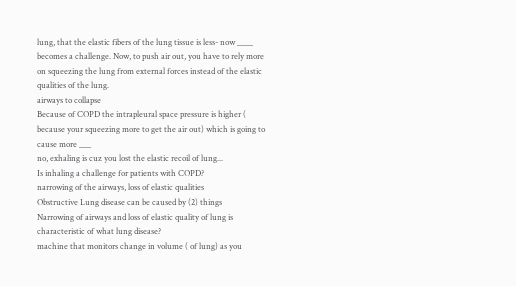lung, that the elastic fibers of the lung tissue is less- now ____ becomes a challenge. Now, to push air out, you have to rely more on squeezing the lung from external forces instead of the elastic qualities of the lung.
airways to collapse
Because of COPD the intrapleural space pressure is higher ( because your squeezing more to get the air out) which is going to cause more ___
no, exhaling is cuz you lost the elastic recoil of lung...
Is inhaling a challenge for patients with COPD?
narrowing of the airways, loss of elastic qualities
Obstructive Lung disease can be caused by (2) things
Narrowing of airways and loss of elastic quality of lung is characteristic of what lung disease?
machine that monitors change in volume ( of lung) as you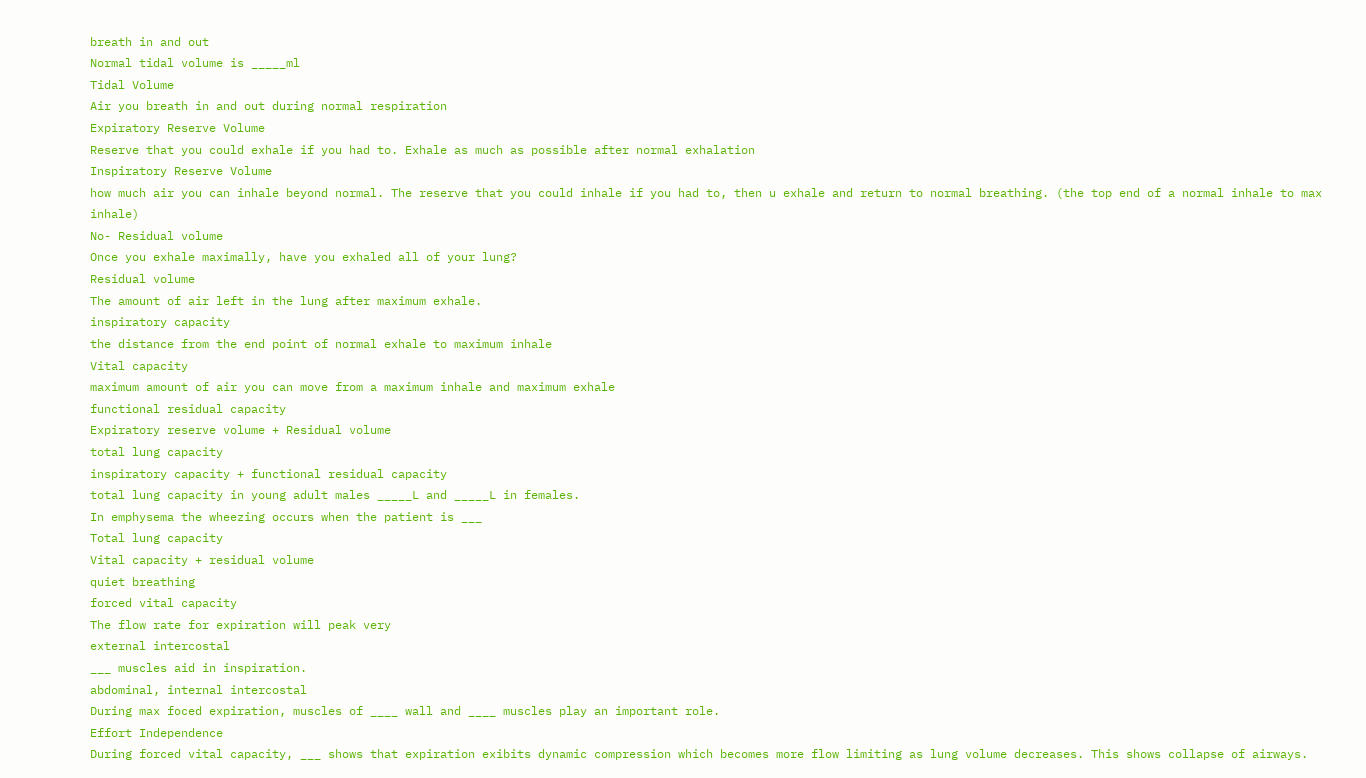breath in and out
Normal tidal volume is _____ml
Tidal Volume
Air you breath in and out during normal respiration
Expiratory Reserve Volume
Reserve that you could exhale if you had to. Exhale as much as possible after normal exhalation
Inspiratory Reserve Volume
how much air you can inhale beyond normal. The reserve that you could inhale if you had to, then u exhale and return to normal breathing. (the top end of a normal inhale to max inhale)
No- Residual volume
Once you exhale maximally, have you exhaled all of your lung?
Residual volume
The amount of air left in the lung after maximum exhale.
inspiratory capacity
the distance from the end point of normal exhale to maximum inhale
Vital capacity
maximum amount of air you can move from a maximum inhale and maximum exhale
functional residual capacity
Expiratory reserve volume + Residual volume
total lung capacity
inspiratory capacity + functional residual capacity
total lung capacity in young adult males _____L and _____L in females.
In emphysema the wheezing occurs when the patient is ___
Total lung capacity
Vital capacity + residual volume
quiet breathing
forced vital capacity
The flow rate for expiration will peak very
external intercostal
___ muscles aid in inspiration.
abdominal, internal intercostal
During max foced expiration, muscles of ____ wall and ____ muscles play an important role.
Effort Independence
During forced vital capacity, ___ shows that expiration exibits dynamic compression which becomes more flow limiting as lung volume decreases. This shows collapse of airways.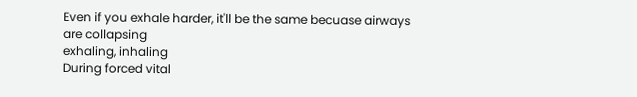Even if you exhale harder, it'll be the same becuase airways are collapsing
exhaling, inhaling
During forced vital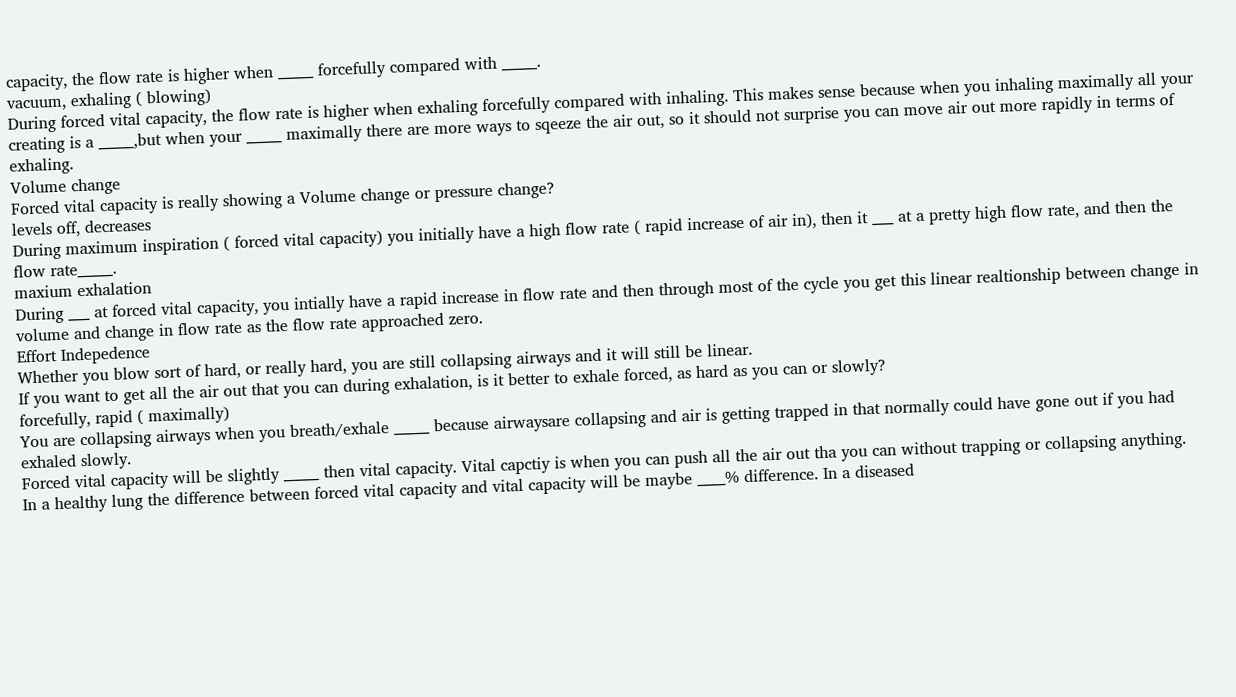capacity, the flow rate is higher when _____ forcefully compared with _____.
vacuum, exhaling ( blowing)
During forced vital capacity, the flow rate is higher when exhaling forcefully compared with inhaling. This makes sense because when you inhaling maximally all your creating is a _____,but when your _____ maximally there are more ways to sqeeze the air out, so it should not surprise you can move air out more rapidly in terms of exhaling.
Volume change
Forced vital capacity is really showing a Volume change or pressure change?
levels off, decreases
During maximum inspiration ( forced vital capacity) you initially have a high flow rate ( rapid increase of air in), then it ___ at a pretty high flow rate, and then the flow rate_____.
maxium exhalation
During ___ at forced vital capacity, you intially have a rapid increase in flow rate and then through most of the cycle you get this linear realtionship between change in volume and change in flow rate as the flow rate approached zero.
Effort Indepedence
Whether you blow sort of hard, or really hard, you are still collapsing airways and it will still be linear.
If you want to get all the air out that you can during exhalation, is it better to exhale forced, as hard as you can or slowly?
forcefully, rapid ( maximally)
You are collapsing airways when you breath/exhale _____ because airwaysare collapsing and air is getting trapped in that normally could have gone out if you had exhaled slowly.
Forced vital capacity will be slightly _____ then vital capacity. Vital capctiy is when you can push all the air out tha you can without trapping or collapsing anything.
In a healthy lung the difference between forced vital capacity and vital capacity will be maybe ____% difference. In a diseased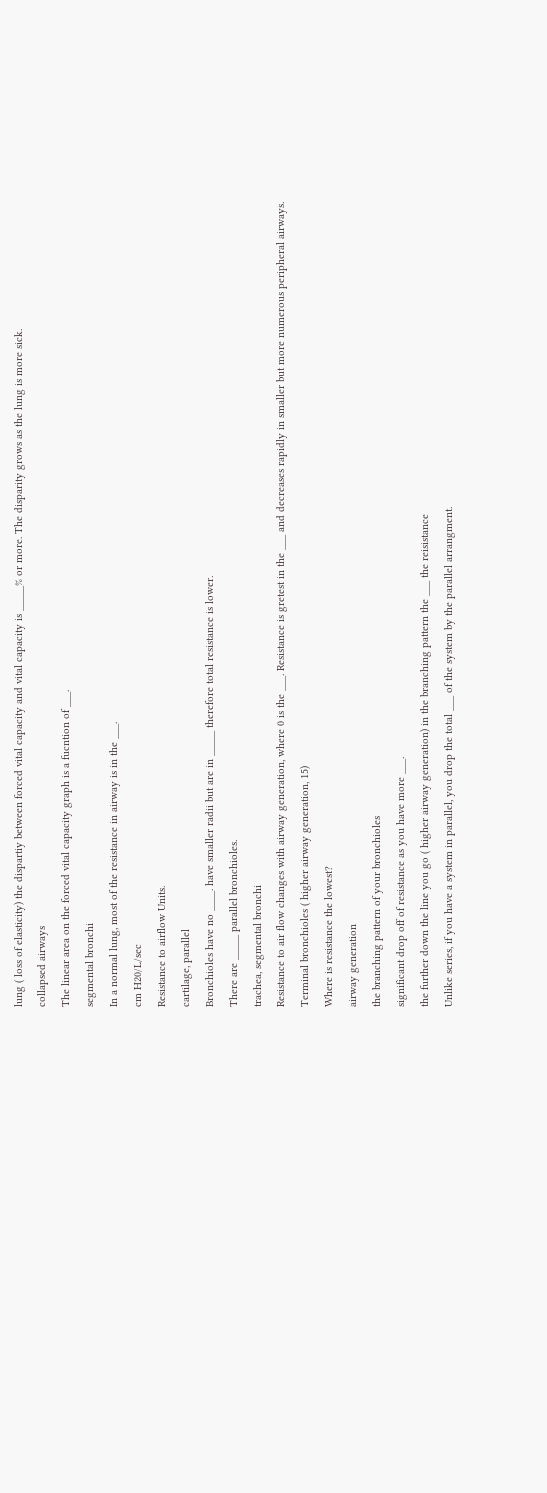lung ( loss of elasticity) the dispartiy between forced vital capacity and vital capacity is _____% or more. The disparity grows as the lung is more sick.
collapsed airways
The linear area on the forced vital capacity graph is a fucntion of ___.
segmental bronchi
In a normal lung, most of the resistance in airway is in the ___.
cm H20/L/sec
Resistance to airflow Units.
cartilage, parallel
Bronchioles have no ____. have smaller radii but are in _____ therefore total resistance is lower.
There are _____ parallel bronchioles.
trachea, segmental bronchi
Resistance to air flow changes with airway generation, where 0 is the ___. Resistance is gretest in the ___ and decreases rapidly in smaller but more numerous peripheral airways.
Terminal bronchioles ( higher airway generation, 15)
Where is resistance the lowest?
airway generation
the branching pattern of your bronchioles
significant drop off of resistance as you have more ___.
the further down the line you go ( higher airway generation) in the branching pattern the ___ the reisistance
Unlike series, if you have a system in parallel, you drop the total ___ of the system by the parallel arrangment.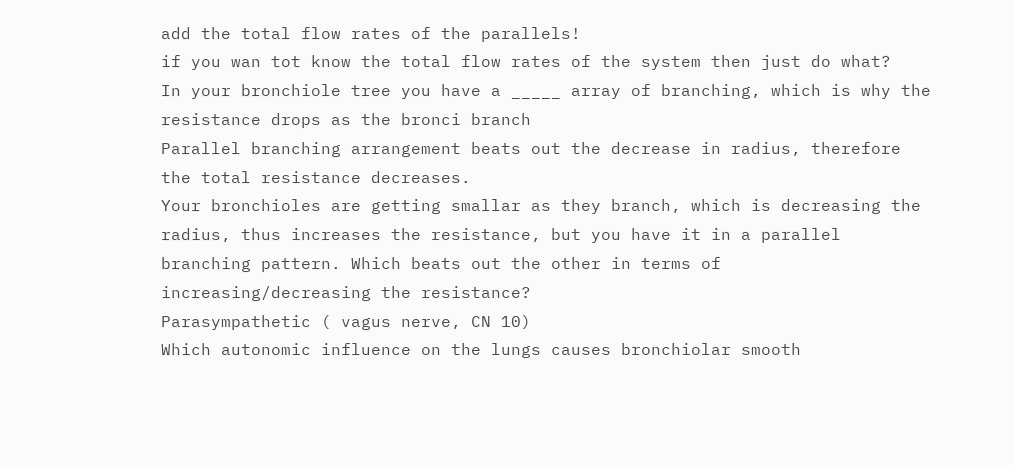add the total flow rates of the parallels!
if you wan tot know the total flow rates of the system then just do what?
In your bronchiole tree you have a _____ array of branching, which is why the resistance drops as the bronci branch
Parallel branching arrangement beats out the decrease in radius, therefore the total resistance decreases.
Your bronchioles are getting smallar as they branch, which is decreasing the radius, thus increases the resistance, but you have it in a parallel branching pattern. Which beats out the other in terms of increasing/decreasing the resistance?
Parasympathetic ( vagus nerve, CN 10)
Which autonomic influence on the lungs causes bronchiolar smooth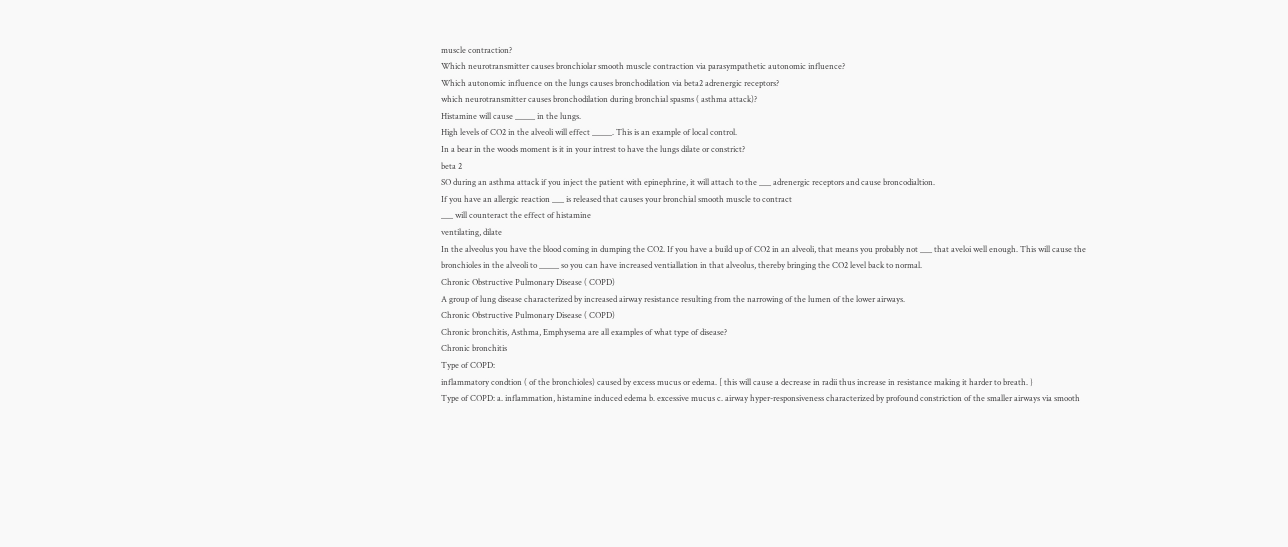muscle contraction?
Which neurotransmitter causes bronchiolar smooth muscle contraction via parasympathetic autonomic influence?
Which autonomic influence on the lungs causes bronchodilation via beta2 adrenergic receptors?
which neurotransmitter causes bronchodilation during bronchial spasms ( asthma attack)?
Histamine will cause _____ in the lungs.
High levels of CO2 in the alveoli will effect _____. This is an example of local control.
In a bear in the woods moment is it in your intrest to have the lungs dilate or constrict?
beta 2
SO during an asthma attack if you inject the patient with epinephrine, it will attach to the ___ adrenergic receptors and cause broncodialtion.
If you have an allergic reaction ___ is released that causes your bronchial smooth muscle to contract
___ will counteract the effect of histamine
ventilating, dilate
In the alveolus you have the blood coming in dumping the CO2. If you have a build up of CO2 in an alveoli, that means you probably not ___ that aveloi well enough. This will cause the bronchioles in the alveoli to _____ so you can have increased ventiallation in that alveolus, thereby bringing the CO2 level back to normal.
Chronic Obstructive Pulmonary Disease ( COPD)
A group of lung disease characterized by increased airway resistance resulting from the narrowing of the lumen of the lower airways.
Chronic Obstructive Pulmonary Disease ( COPD)
Chronic bronchitis, Asthma, Emphysema are all examples of what type of disease?
Chronic bronchitis
Type of COPD:
inflammatory condtion ( of the bronchioles) caused by excess mucus or edema. [ this will cause a decrease in radii thus increase in resistance making it harder to breath. }
Type of COPD: a. inflammation, histamine induced edema b. excessive mucus c. airway hyper-responsiveness characterized by profound constriction of the smaller airways via smooth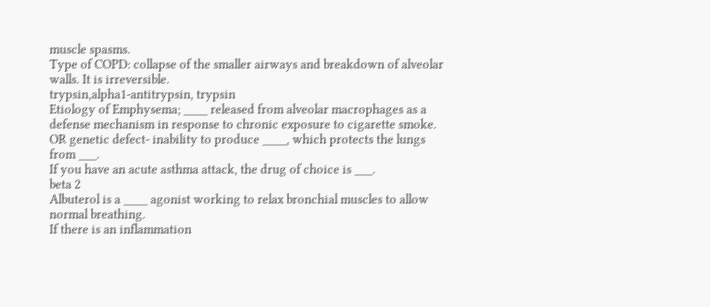muscle spasms.
Type of COPD: collapse of the smaller airways and breakdown of alveolar walls. It is irreversible.
trypsin,alpha1-antitrypsin, trypsin
Etiology of Emphysema; ____ released from alveolar macrophages as a defense mechanism in response to chronic exposure to cigarette smoke. OR genetic defect- inability to produce ____, which protects the lungs from ___.
If you have an acute asthma attack, the drug of choice is ___.
beta 2
Albuterol is a ____ agonist working to relax bronchial muscles to allow normal breathing.
If there is an inflammation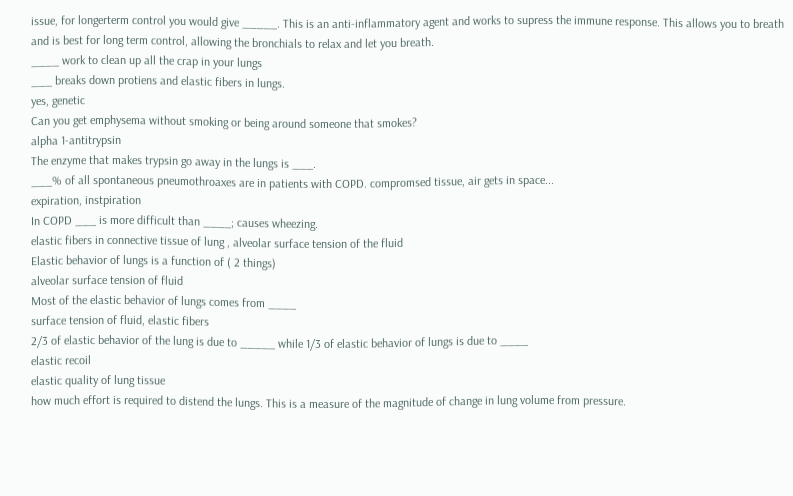issue, for longerterm control you would give _____. This is an anti-inflammatory agent and works to supress the immune response. This allows you to breath and is best for long term control, allowing the bronchials to relax and let you breath.
____ work to clean up all the crap in your lungs
___ breaks down protiens and elastic fibers in lungs.
yes, genetic
Can you get emphysema without smoking or being around someone that smokes?
alpha 1-antitrypsin
The enzyme that makes trypsin go away in the lungs is ___.
___% of all spontaneous pneumothroaxes are in patients with COPD. compromsed tissue, air gets in space...
expiration, instpiration
In COPD ___ is more difficult than ____; causes wheezing.
elastic fibers in connective tissue of lung , alveolar surface tension of the fluid
Elastic behavior of lungs is a function of ( 2 things)
alveolar surface tension of fluid
Most of the elastic behavior of lungs comes from ____
surface tension of fluid, elastic fibers
2/3 of elastic behavior of the lung is due to _____ while 1/3 of elastic behavior of lungs is due to ____
elastic recoil
elastic quality of lung tissue
how much effort is required to distend the lungs. This is a measure of the magnitude of change in lung volume from pressure.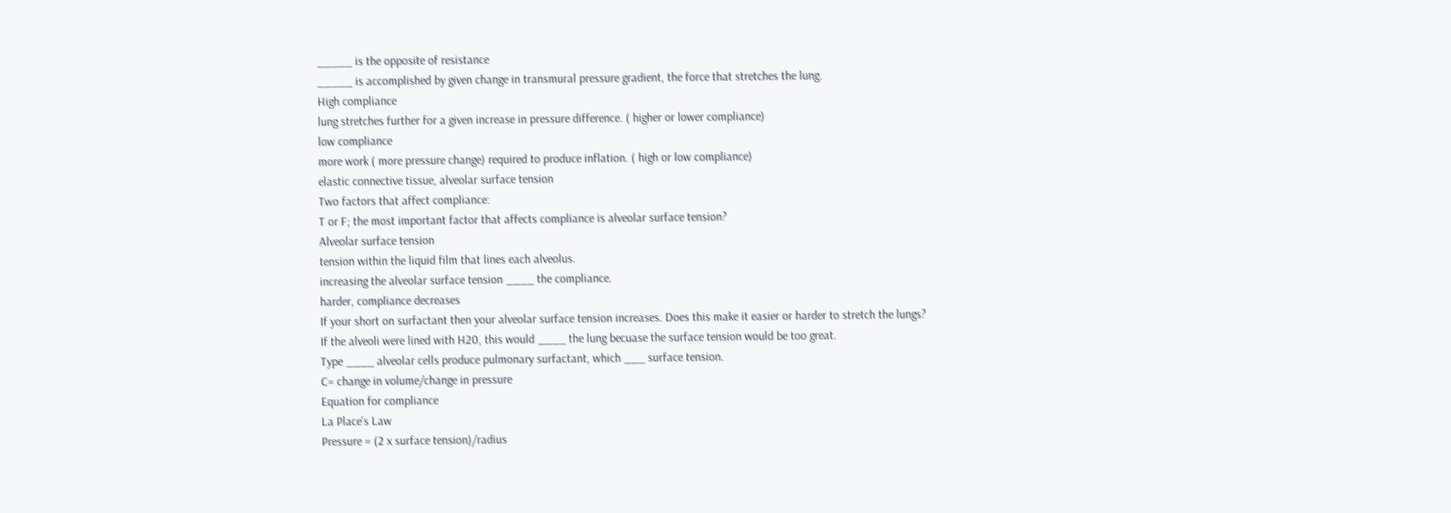_____ is the opposite of resistance
_____ is accomplished by given change in transmural pressure gradient, the force that stretches the lung.
High compliance
lung stretches further for a given increase in pressure difference. ( higher or lower compliance)
low compliance
more work ( more pressure change) required to produce inflation. ( high or low compliance)
elastic connective tissue, alveolar surface tension
Two factors that affect compliance:
T or F; the most important factor that affects compliance is alveolar surface tension?
Alveolar surface tension
tension within the liquid film that lines each alveolus.
increasing the alveolar surface tension ____ the compliance.
harder, compliance decreases
If your short on surfactant then your alveolar surface tension increases. Does this make it easier or harder to stretch the lungs?
If the alveoli were lined with H20, this would ____ the lung becuase the surface tension would be too great.
Type ____ alveolar cells produce pulmonary surfactant, which ___ surface tension.
C= change in volume/change in pressure
Equation for compliance
La Place's Law
Pressure = (2 x surface tension)/radius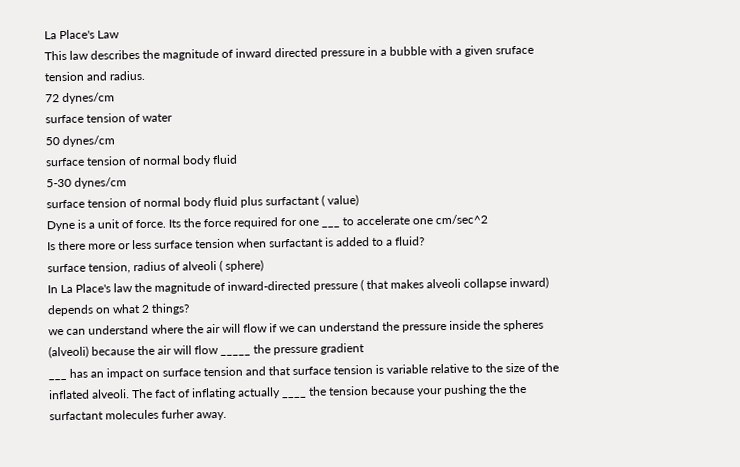La Place's Law
This law describes the magnitude of inward directed pressure in a bubble with a given sruface tension and radius.
72 dynes/cm
surface tension of water
50 dynes/cm
surface tension of normal body fluid
5-30 dynes/cm
surface tension of normal body fluid plus surfactant ( value)
Dyne is a unit of force. Its the force required for one ___ to accelerate one cm/sec^2
Is there more or less surface tension when surfactant is added to a fluid?
surface tension, radius of alveoli ( sphere)
In La Place's law the magnitude of inward-directed pressure ( that makes alveoli collapse inward) depends on what 2 things?
we can understand where the air will flow if we can understand the pressure inside the spheres (alveoli) because the air will flow _____ the pressure gradient
___ has an impact on surface tension and that surface tension is variable relative to the size of the inflated alveoli. The fact of inflating actually ____ the tension because your pushing the the surfactant molecules furher away.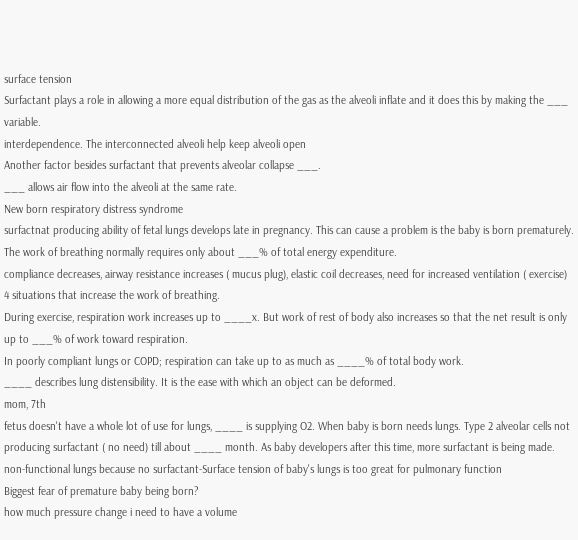surface tension
Surfactant plays a role in allowing a more equal distribution of the gas as the alveoli inflate and it does this by making the ___ variable.
interdependence. The interconnected alveoli help keep alveoli open
Another factor besides surfactant that prevents alveolar collapse ___.
___ allows air flow into the alveoli at the same rate.
New born respiratory distress syndrome
surfactnat producing ability of fetal lungs develops late in pregnancy. This can cause a problem is the baby is born prematurely.
The work of breathing normally requires only about ___% of total energy expenditure.
compliance decreases, airway resistance increases ( mucus plug), elastic coil decreases, need for increased ventilation ( exercise)
4 situations that increase the work of breathing.
During exercise, respiration work increases up to ____x. But work of rest of body also increases so that the net result is only up to ___% of work toward respiration.
In poorly compliant lungs or COPD; respiration can take up to as much as ____% of total body work.
____ describes lung distensibility. It is the ease with which an object can be deformed.
mom, 7th
fetus doesn't have a whole lot of use for lungs, ____ is supplying O2. When baby is born needs lungs. Type 2 alveolar cells not producing surfactant ( no need) till about ____ month. As baby developers after this time, more surfactant is being made.
non-functional lungs because no surfactant-Surface tension of baby's lungs is too great for pulmonary function
Biggest fear of premature baby being born?
how much pressure change i need to have a volume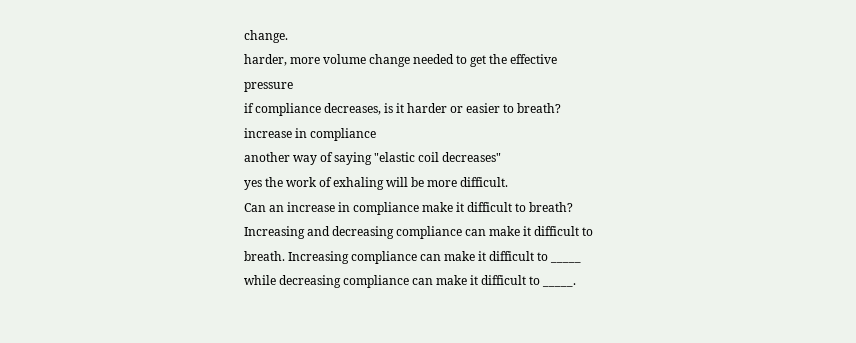change.
harder, more volume change needed to get the effective pressure
if compliance decreases, is it harder or easier to breath?
increase in compliance
another way of saying "elastic coil decreases"
yes the work of exhaling will be more difficult.
Can an increase in compliance make it difficult to breath?
Increasing and decreasing compliance can make it difficult to breath. Increasing compliance can make it difficult to _____ while decreasing compliance can make it difficult to _____.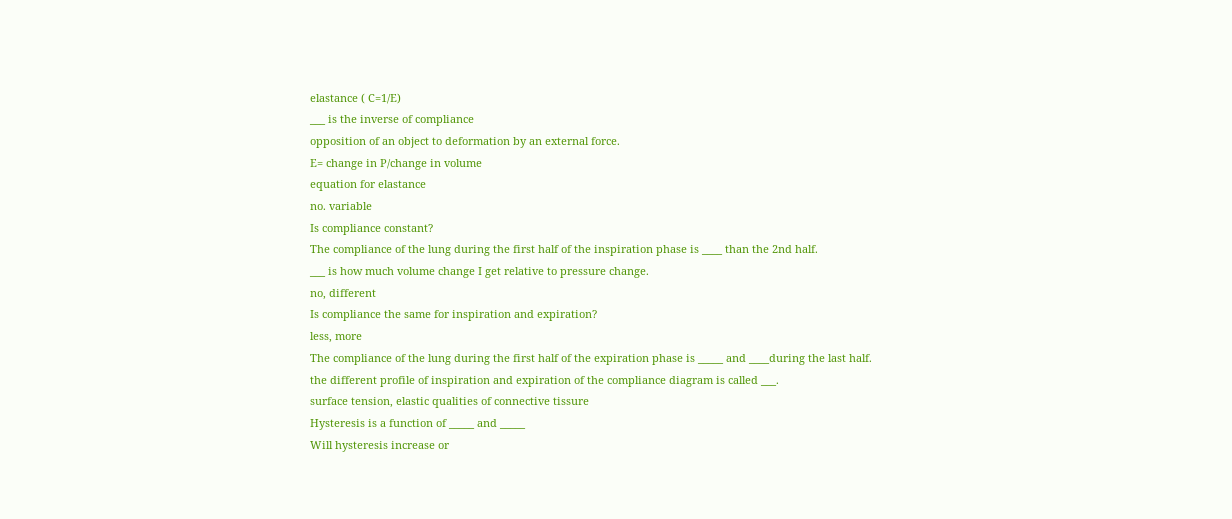elastance ( C=1/E)
___ is the inverse of compliance
opposition of an object to deformation by an external force.
E= change in P/change in volume
equation for elastance
no. variable
Is compliance constant?
The compliance of the lung during the first half of the inspiration phase is ____ than the 2nd half.
___ is how much volume change I get relative to pressure change.
no, different
Is compliance the same for inspiration and expiration?
less, more
The compliance of the lung during the first half of the expiration phase is _____ and ____during the last half.
the different profile of inspiration and expiration of the compliance diagram is called ___.
surface tension, elastic qualities of connective tissure
Hysteresis is a function of _____ and _____
Will hysteresis increase or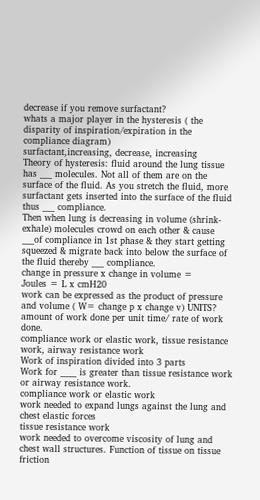decrease if you remove surfactant?
whats a major player in the hysteresis ( the disparity of inspiration/expiration in the compliance diagram)
surfactant,increasing, decrease, increasing
Theory of hysteresis: fluid around the lung tissue has ___ molecules. Not all of them are on the surface of the fluid. As you stretch the fluid, more surfactant gets inserted into the surface of the fluid thus ___ compliance.
Then when lung is decreasing in volume (shrink-exhale) molecules crowd on each other & cause ___of compliance in 1st phase & they start getting squeezed & migrate back into below the surface of the fluid thereby ___ compliance.
change in pressure x change in volume =
Joules = L x cmH20
work can be expressed as the product of pressure and volume ( W= change p x change v) UNITS?
amount of work done per unit time/ rate of work done.
compliance work or elastic work, tissue resistance work, airway resistance work
Work of inspiration divided into 3 parts
Work for ____ is greater than tissue resistance work or airway resistance work.
compliance work or elastic work
work needed to expand lungs against the lung and chest elastic forces
tissue resistance work
work needed to overcome viscosity of lung and chest wall structures. Function of tissue on tissue friction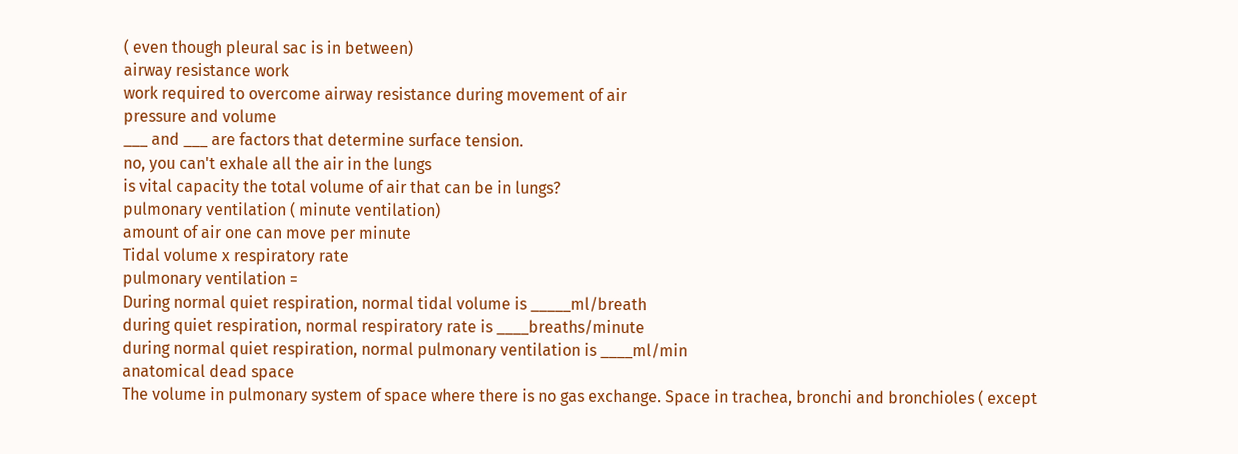( even though pleural sac is in between)
airway resistance work
work required to overcome airway resistance during movement of air
pressure and volume
___ and ___ are factors that determine surface tension.
no, you can't exhale all the air in the lungs
is vital capacity the total volume of air that can be in lungs?
pulmonary ventilation ( minute ventilation)
amount of air one can move per minute
Tidal volume x respiratory rate
pulmonary ventilation =
During normal quiet respiration, normal tidal volume is _____ml/breath
during quiet respiration, normal respiratory rate is ____breaths/minute
during normal quiet respiration, normal pulmonary ventilation is ____ml/min
anatomical dead space
The volume in pulmonary system of space where there is no gas exchange. Space in trachea, bronchi and bronchioles ( except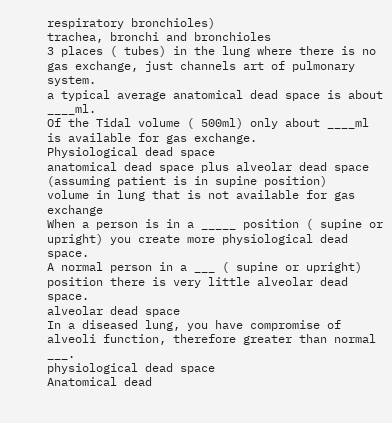respiratory bronchioles)
trachea, bronchi and bronchioles
3 places ( tubes) in the lung where there is no gas exchange, just channels art of pulmonary system.
a typical average anatomical dead space is about ____ml.
Of the Tidal volume ( 500ml) only about ____ml is available for gas exchange.
Physiological dead space
anatomical dead space plus alveolar dead space (assuming patient is in supine position)
volume in lung that is not available for gas exchange
When a person is in a _____ position ( supine or upright) you create more physiological dead space.
A normal person in a ___ ( supine or upright) position there is very little alveolar dead space.
alveolar dead space
In a diseased lung, you have compromise of alveoli function, therefore greater than normal ___.
physiological dead space
Anatomical dead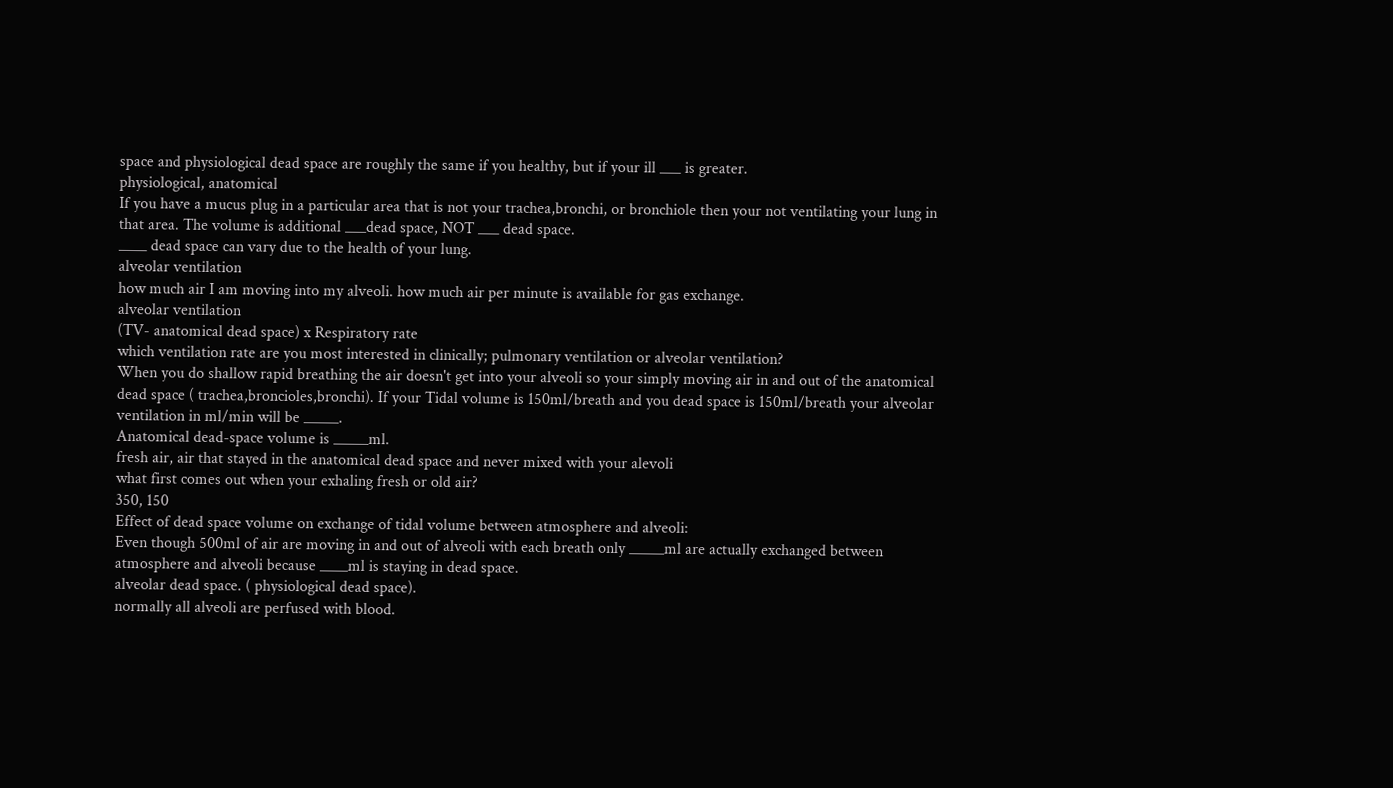space and physiological dead space are roughly the same if you healthy, but if your ill ___ is greater.
physiological, anatomical
If you have a mucus plug in a particular area that is not your trachea,bronchi, or bronchiole then your not ventilating your lung in that area. The volume is additional ___dead space, NOT ___ dead space.
____ dead space can vary due to the health of your lung.
alveolar ventilation
how much air I am moving into my alveoli. how much air per minute is available for gas exchange.
alveolar ventilation
(TV- anatomical dead space) x Respiratory rate
which ventilation rate are you most interested in clinically; pulmonary ventilation or alveolar ventilation?
When you do shallow rapid breathing the air doesn't get into your alveoli so your simply moving air in and out of the anatomical dead space ( trachea,broncioles,bronchi). If your Tidal volume is 150ml/breath and you dead space is 150ml/breath your alveolar ventilation in ml/min will be _____.
Anatomical dead-space volume is _____ml.
fresh air, air that stayed in the anatomical dead space and never mixed with your alevoli
what first comes out when your exhaling fresh or old air?
350, 150
Effect of dead space volume on exchange of tidal volume between atmosphere and alveoli:
Even though 500ml of air are moving in and out of alveoli with each breath only _____ml are actually exchanged between atmosphere and alveoli because ____ml is staying in dead space.
alveolar dead space. ( physiological dead space).
normally all alveoli are perfused with blood.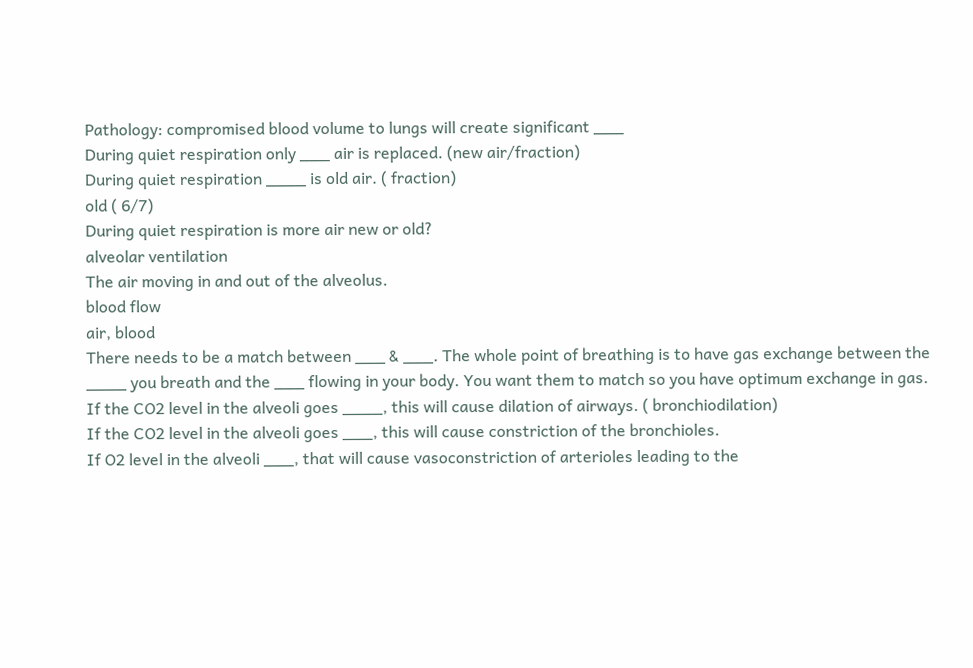Pathology: compromised blood volume to lungs will create significant ___
During quiet respiration only ___ air is replaced. (new air/fraction)
During quiet respiration ____ is old air. ( fraction)
old ( 6/7)
During quiet respiration is more air new or old?
alveolar ventilation
The air moving in and out of the alveolus.
blood flow
air, blood
There needs to be a match between ___ & ___. The whole point of breathing is to have gas exchange between the ____ you breath and the ___ flowing in your body. You want them to match so you have optimum exchange in gas.
If the CO2 level in the alveoli goes ____, this will cause dilation of airways. ( bronchiodilation)
If the CO2 level in the alveoli goes ___, this will cause constriction of the bronchioles.
If O2 level in the alveoli ___, that will cause vasoconstriction of arterioles leading to the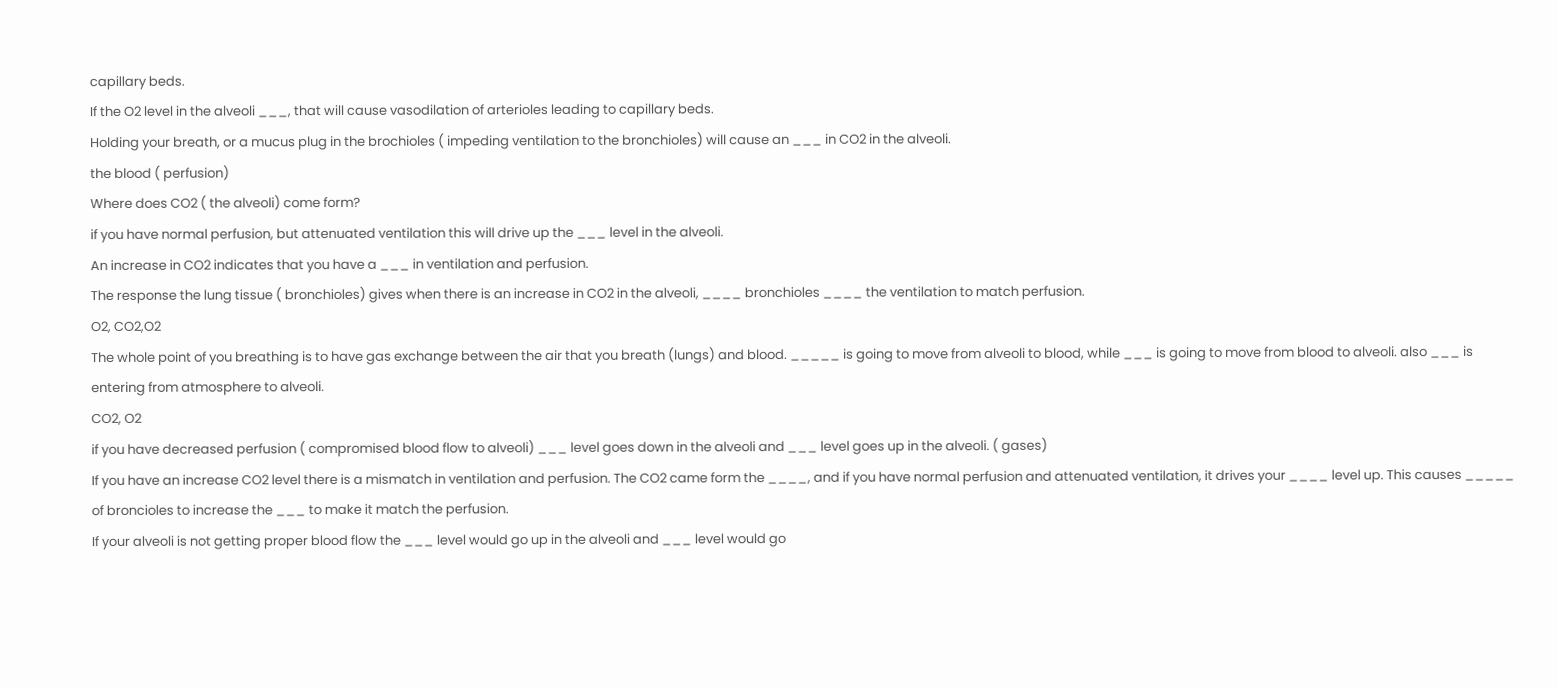capillary beds.
If the O2 level in the alveoli ___, that will cause vasodilation of arterioles leading to capillary beds.
Holding your breath, or a mucus plug in the brochioles ( impeding ventilation to the bronchioles) will cause an ___ in CO2 in the alveoli.
the blood ( perfusion)
Where does CO2 ( the alveoli) come form?
if you have normal perfusion, but attenuated ventilation this will drive up the ___ level in the alveoli.
An increase in CO2 indicates that you have a ___ in ventilation and perfusion.
The response the lung tissue ( bronchioles) gives when there is an increase in CO2 in the alveoli, ____ bronchioles ____ the ventilation to match perfusion.
O2, CO2,O2
The whole point of you breathing is to have gas exchange between the air that you breath (lungs) and blood. _____ is going to move from alveoli to blood, while ___ is going to move from blood to alveoli. also ___ is entering from atmosphere to alveoli.
CO2, O2
if you have decreased perfusion ( compromised blood flow to alveoli) ___ level goes down in the alveoli and ___ level goes up in the alveoli. ( gases)
If you have an increase CO2 level there is a mismatch in ventilation and perfusion. The CO2 came form the ____, and if you have normal perfusion and attenuated ventilation, it drives your ____ level up. This causes _____ of broncioles to increase the ___ to make it match the perfusion.
If your alveoli is not getting proper blood flow the ___ level would go up in the alveoli and ___ level would go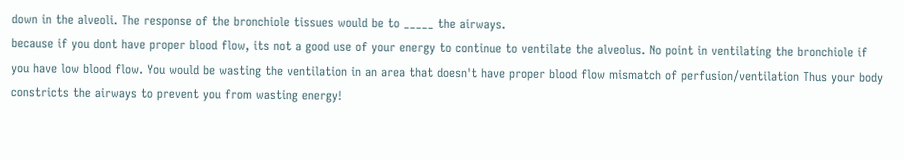down in the alveoli. The response of the bronchiole tissues would be to _____ the airways.
because if you dont have proper blood flow, its not a good use of your energy to continue to ventilate the alveolus. No point in ventilating the bronchiole if you have low blood flow. You would be wasting the ventilation in an area that doesn't have proper blood flow mismatch of perfusion/ventilation Thus your body constricts the airways to prevent you from wasting energy!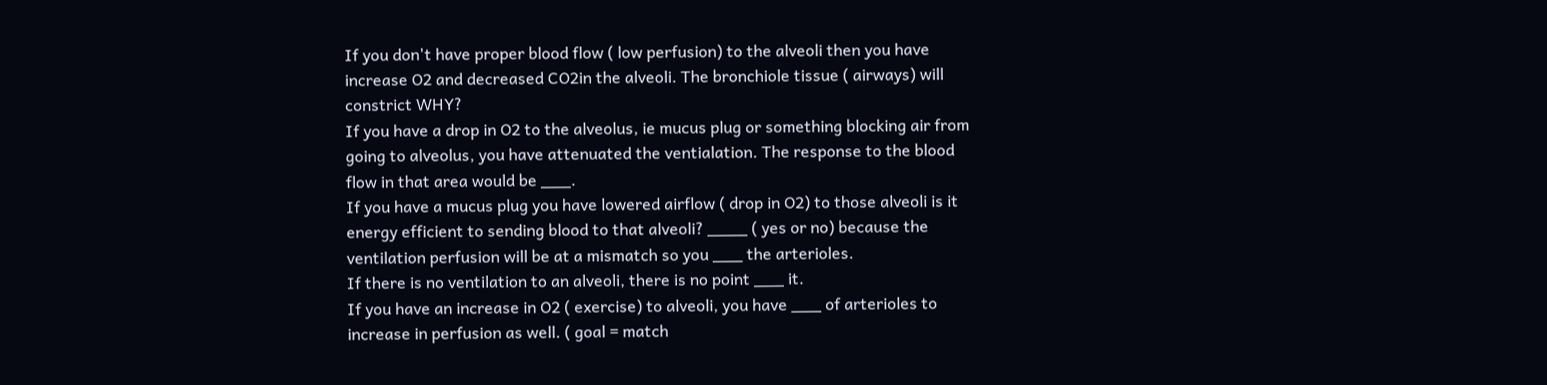If you don't have proper blood flow ( low perfusion) to the alveoli then you have increase O2 and decreased CO2in the alveoli. The bronchiole tissue ( airways) will constrict WHY?
If you have a drop in O2 to the alveolus, ie mucus plug or something blocking air from going to alveolus, you have attenuated the ventialation. The response to the blood flow in that area would be ___.
If you have a mucus plug you have lowered airflow ( drop in O2) to those alveoli is it energy efficient to sending blood to that alveoli? ____ ( yes or no) because the ventilation perfusion will be at a mismatch so you ___ the arterioles.
If there is no ventilation to an alveoli, there is no point ___ it.
If you have an increase in O2 ( exercise) to alveoli, you have ___ of arterioles to increase in perfusion as well. ( goal = match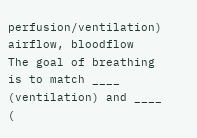perfusion/ventilation)
airflow, bloodflow
The goal of breathing is to match ____ (ventilation) and ____ (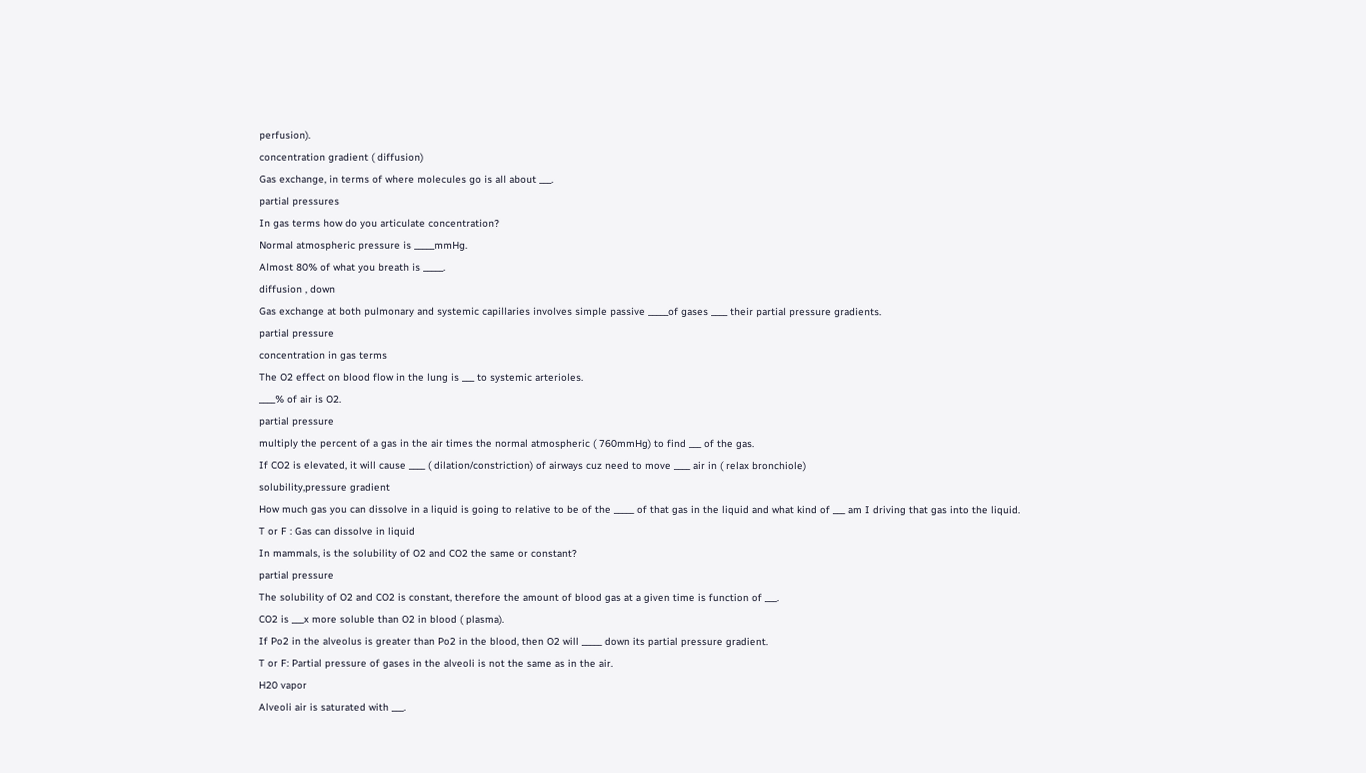perfusion).
concentration gradient ( diffusion)
Gas exchange, in terms of where molecules go is all about ___.
partial pressures
In gas terms how do you articulate concentration?
Normal atmospheric pressure is _____mmHg.
Almost 80% of what you breath is _____.
diffusion , down
Gas exchange at both pulmonary and systemic capillaries involves simple passive _____of gases ____ their partial pressure gradients.
partial pressure
concentration in gas terms
The O2 effect on blood flow in the lung is ___ to systemic arterioles.
____% of air is O2.
partial pressure
multiply the percent of a gas in the air times the normal atmospheric ( 760mmHg) to find ___ of the gas.
If CO2 is elevated, it will cause ____ ( dilation/constriction) of airways cuz need to move ____ air in ( relax bronchiole)
solubility,pressure gradient
How much gas you can dissolve in a liquid is going to relative to be of the _____ of that gas in the liquid and what kind of ___ am I driving that gas into the liquid.
T or F : Gas can dissolve in liquid
In mammals, is the solubility of O2 and CO2 the same or constant?
partial pressure
The solubility of O2 and CO2 is constant, therefore the amount of blood gas at a given time is function of ___.
CO2 is ___x more soluble than O2 in blood ( plasma).
If Po2 in the alveolus is greater than Po2 in the blood, then O2 will _____ down its partial pressure gradient.
T or F: Partial pressure of gases in the alveoli is not the same as in the air.
H20 vapor
Alveoli air is saturated with ___.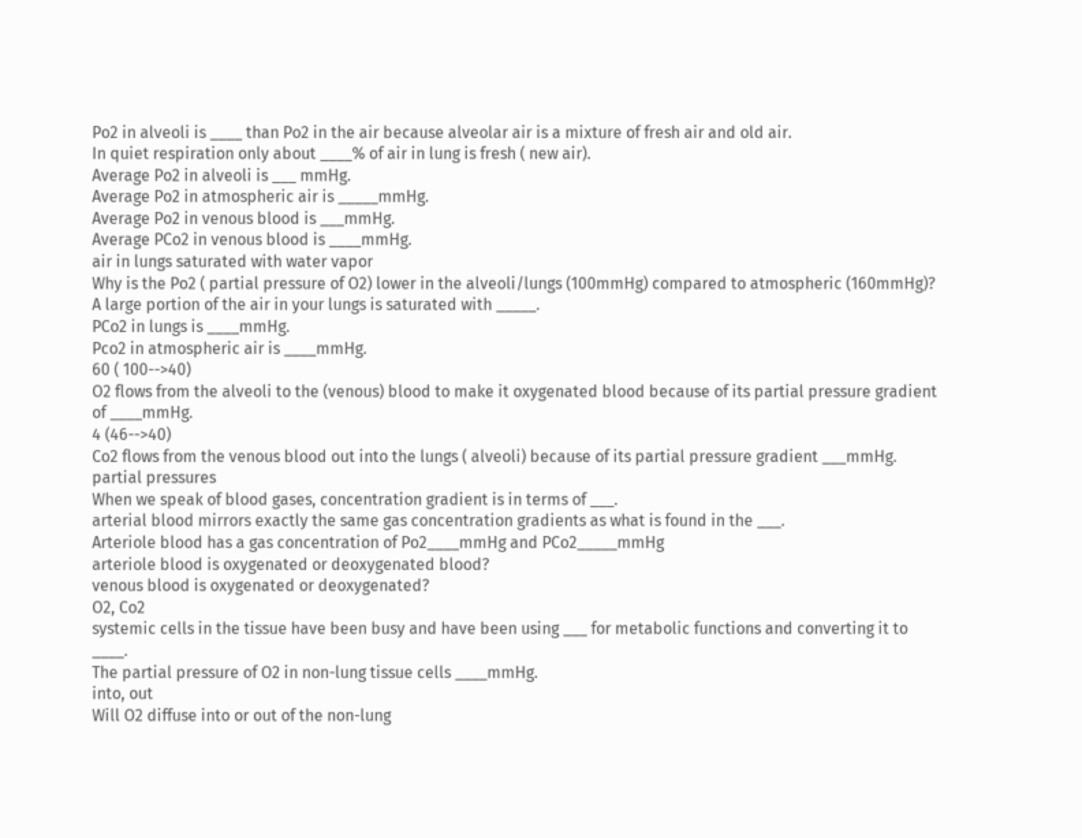Po2 in alveoli is ____ than Po2 in the air because alveolar air is a mixture of fresh air and old air.
In quiet respiration only about ____% of air in lung is fresh ( new air).
Average Po2 in alveoli is ___ mmHg.
Average Po2 in atmospheric air is _____mmHg.
Average Po2 in venous blood is ___mmHg.
Average PCo2 in venous blood is ____mmHg.
air in lungs saturated with water vapor
Why is the Po2 ( partial pressure of O2) lower in the alveoli/lungs (100mmHg) compared to atmospheric (160mmHg)?
A large portion of the air in your lungs is saturated with _____.
PCo2 in lungs is ____mmHg.
Pco2 in atmospheric air is ____mmHg.
60 ( 100-->40)
O2 flows from the alveoli to the (venous) blood to make it oxygenated blood because of its partial pressure gradient of ____mmHg.
4 (46-->40)
Co2 flows from the venous blood out into the lungs ( alveoli) because of its partial pressure gradient ___mmHg.
partial pressures
When we speak of blood gases, concentration gradient is in terms of ___.
arterial blood mirrors exactly the same gas concentration gradients as what is found in the ___.
Arteriole blood has a gas concentration of Po2____mmHg and PCo2_____mmHg
arteriole blood is oxygenated or deoxygenated blood?
venous blood is oxygenated or deoxygenated?
O2, Co2
systemic cells in the tissue have been busy and have been using ___ for metabolic functions and converting it to ____.
The partial pressure of O2 in non-lung tissue cells ____mmHg.
into, out
Will O2 diffuse into or out of the non-lung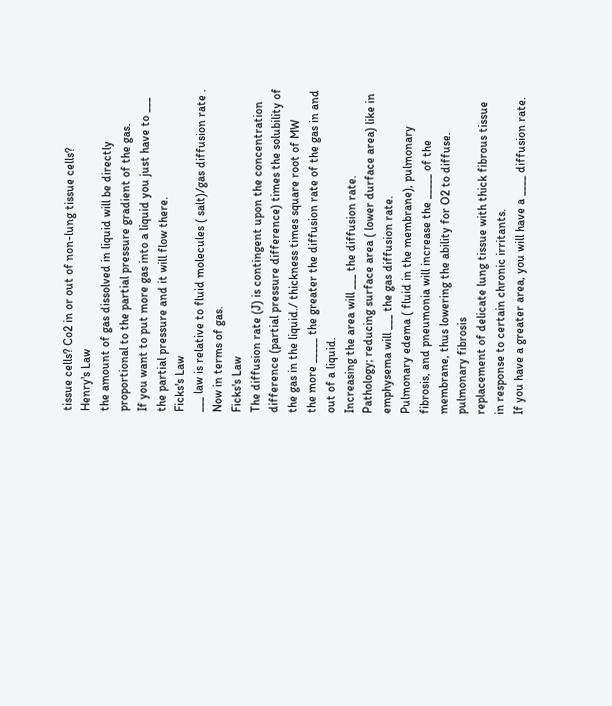tissue cells? Co2 in or out of non-lung tissue cells?
Henry's Law
the amount of gas dissolved in liquid will be directly proportional to the partial pressure gradient of the gas.
If you want to put more gas into a liquid you just have to ___ the partial pressure and it will flow there.
Ficks's Law
___ law is relative to fluid molecules ( salt)/gas diffusion rate . Now in terms of gas.
Ficks's Law
The diffusion rate (J) is contingent upon the concentration difference (partial pressure difference) times the solubility of the gas in the liquid./ thickness times square root of MW
the more _____ the greater the diffusion rate of the gas in and out of a liquid.
Increasing the area will ___ the diffusion rate.
Pathology; reducing surface area ( lower durface area) like in emphysema will ___ the gas diffusion rate.
Pulmonary edema ( fluid in the membrane), pulmonary fibrosis, and pneumonia will increase the _____ of the membrane, thus lowering the ability for O2 to diffuse.
pulmonary fibrosis
replacement of delicate lung tissue with thick fibrous tissue in response to certain chronic irritants.
If you have a greater area, you will have a ____ diffusion rate.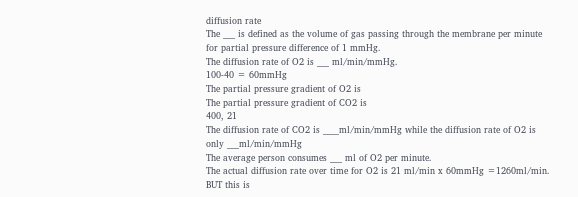diffusion rate
The ___ is defined as the volume of gas passing through the membrane per minute for partial pressure difference of 1 mmHg.
The diffusion rate of O2 is ___ ml/min/mmHg.
100-40 = 60mmHg
The partial pressure gradient of O2 is
The partial pressure gradient of CO2 is
400, 21
The diffusion rate of CO2 is ____ml/min/mmHg while the diffusion rate of O2 is only ___ml/min/mmHg
The average person consumes ___ ml of O2 per minute.
The actual diffusion rate over time for O2 is 21 ml/min x 60mmHg =1260ml/min. BUT this is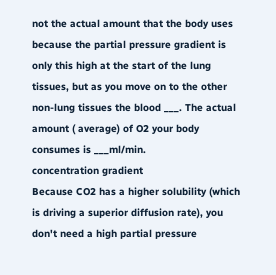not the actual amount that the body uses because the partial pressure gradient is only this high at the start of the lung tissues, but as you move on to the other non-lung tissues the blood ___. The actual amount ( average) of O2 your body consumes is ___ml/min.
concentration gradient
Because CO2 has a higher solubility (which is driving a superior diffusion rate), you don't need a high partial pressure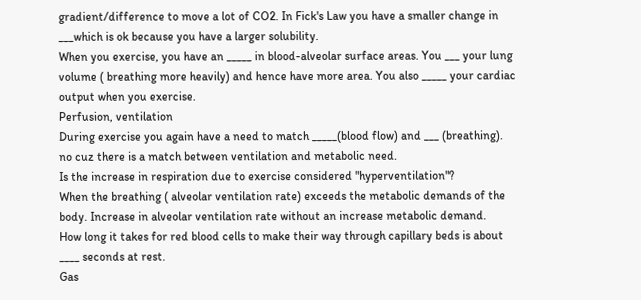gradient/difference to move a lot of CO2. In Fick's Law you have a smaller change in ___which is ok because you have a larger solubility.
When you exercise, you have an _____ in blood-alveolar surface areas. You ___ your lung volume ( breathing more heavily) and hence have more area. You also _____ your cardiac output when you exercise.
Perfusion, ventilation
During exercise you again have a need to match _____(blood flow) and ___ (breathing).
no cuz there is a match between ventilation and metabolic need.
Is the increase in respiration due to exercise considered "hyperventilation"?
When the breathing ( alveolar ventilation rate) exceeds the metabolic demands of the body. Increase in alveolar ventilation rate without an increase metabolic demand.
How long it takes for red blood cells to make their way through capillary beds is about ____ seconds at rest.
Gas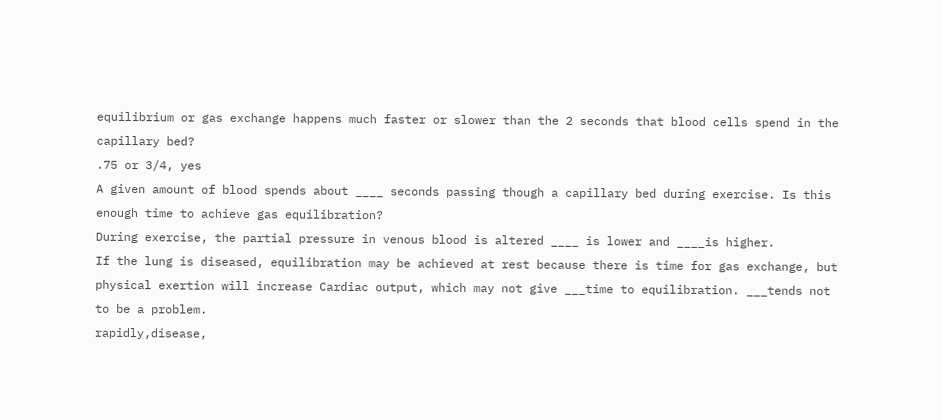equilibrium or gas exchange happens much faster or slower than the 2 seconds that blood cells spend in the capillary bed?
.75 or 3/4, yes
A given amount of blood spends about ____ seconds passing though a capillary bed during exercise. Is this enough time to achieve gas equilibration?
During exercise, the partial pressure in venous blood is altered ____ is lower and ____is higher.
If the lung is diseased, equilibration may be achieved at rest because there is time for gas exchange, but physical exertion will increase Cardiac output, which may not give ___time to equilibration. ___tends not to be a problem.
rapidly,disease,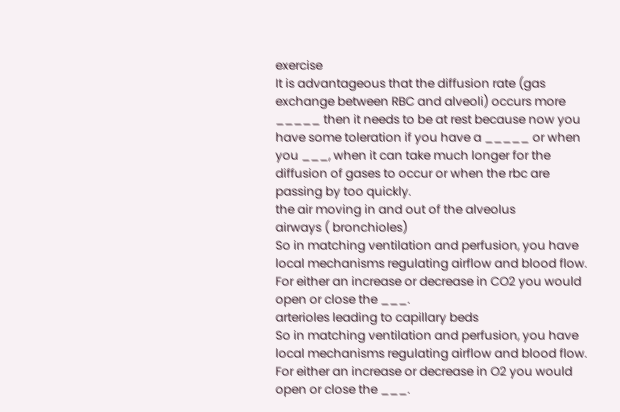exercise
It is advantageous that the diffusion rate (gas exchange between RBC and alveoli) occurs more _____ then it needs to be at rest because now you have some toleration if you have a _____ or when you ___, when it can take much longer for the diffusion of gases to occur or when the rbc are passing by too quickly.
the air moving in and out of the alveolus
airways ( bronchioles)
So in matching ventilation and perfusion, you have local mechanisms regulating airflow and blood flow. For either an increase or decrease in CO2 you would open or close the ___.
arterioles leading to capillary beds
So in matching ventilation and perfusion, you have local mechanisms regulating airflow and blood flow. For either an increase or decrease in O2 you would open or close the ___.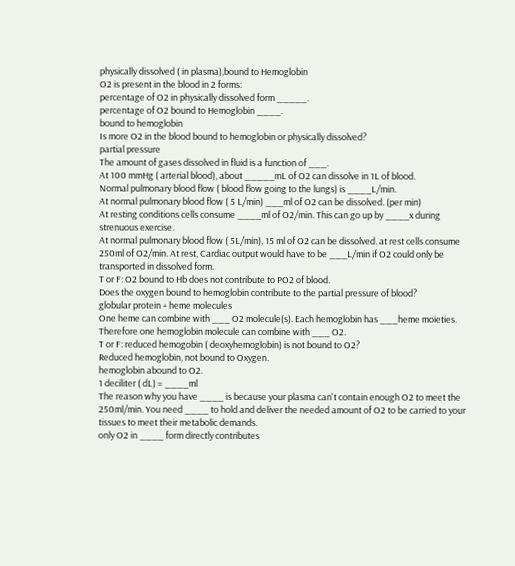physically dissolved ( in plasma),bound to Hemoglobin
O2 is present in the blood in 2 forms:
percentage of O2 in physically dissolved form _____.
percentage of O2 bound to Hemoglobin ____.
bound to hemoglobin
Is more O2 in the blood bound to hemoglobin or physically dissolved?
partial pressure
The amount of gases dissolved in fluid is a function of ___.
At 100 mmHg ( arterial blood), about _____mL of O2 can dissolve in 1L of blood.
Normal pulmonary blood flow ( blood flow going to the lungs) is ____L/min.
At normal pulmonary blood flow ( 5 L/min) ___ml of O2 can be dissolved. (per min)
At resting conditions cells consume ____ml of O2/min. This can go up by ____x during strenuous exercise.
At normal pulmonary blood flow ( 5L/min), 15 ml of O2 can be dissolved. at rest cells consume 250ml of O2/min. At rest, Cardiac output would have to be ___L/min if O2 could only be transported in dissolved form.
T or F: O2 bound to Hb does not contribute to PO2 of blood.
Does the oxygen bound to hemoglobin contribute to the partial pressure of blood?
globular protein + heme molecules
One heme can combine with ___ O2 molecule(s). Each hemoglobin has ___heme moieties. Therefore one hemoglobin molecule can combine with ___ O2.
T or F: reduced hemogobin ( deoxyhemoglobin) is not bound to O2?
Reduced hemoglobin, not bound to Oxygen.
hemoglobin abound to O2.
1 deciliter ( dL) = ____ml
The reason why you have ____ is because your plasma can't contain enough O2 to meet the 250ml/min. You need ____ to hold and deliver the needed amount of O2 to be carried to your tissues to meet their metabolic demands.
only O2 in ____ form directly contributes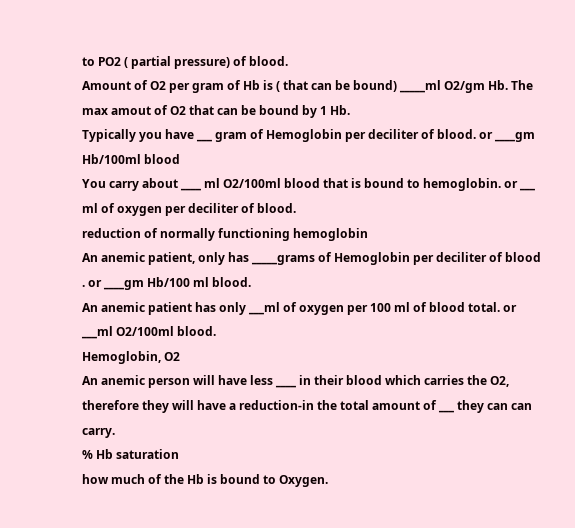to PO2 ( partial pressure) of blood.
Amount of O2 per gram of Hb is ( that can be bound) _____ml O2/gm Hb. The max amout of O2 that can be bound by 1 Hb.
Typically you have ___ gram of Hemoglobin per deciliter of blood. or ____gm Hb/100ml blood
You carry about ____ ml O2/100ml blood that is bound to hemoglobin. or ___ ml of oxygen per deciliter of blood.
reduction of normally functioning hemoglobin
An anemic patient, only has _____grams of Hemoglobin per deciliter of blood . or ____gm Hb/100 ml blood.
An anemic patient has only ___ml of oxygen per 100 ml of blood total. or ___ml O2/100ml blood.
Hemoglobin, O2
An anemic person will have less ____ in their blood which carries the O2, therefore they will have a reduction-in the total amount of ___ they can can carry.
% Hb saturation
how much of the Hb is bound to Oxygen.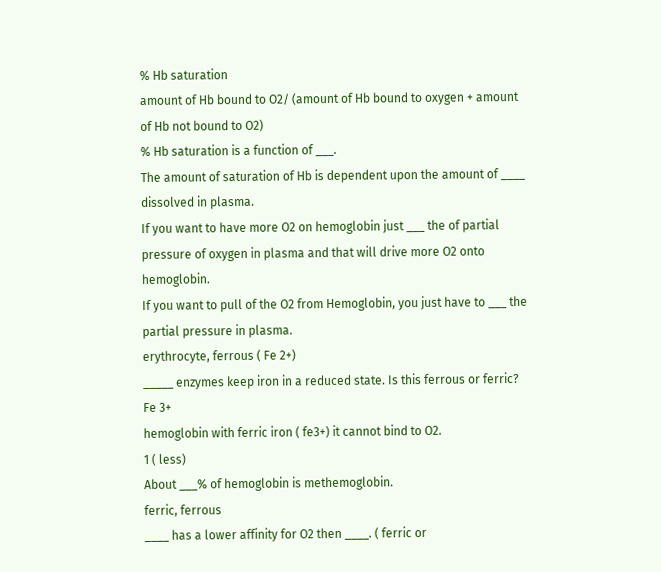% Hb saturation
amount of Hb bound to O2/ (amount of Hb bound to oxygen + amount of Hb not bound to O2)
% Hb saturation is a function of ___.
The amount of saturation of Hb is dependent upon the amount of ____ dissolved in plasma.
If you want to have more O2 on hemoglobin just ___ the of partial pressure of oxygen in plasma and that will drive more O2 onto hemoglobin.
If you want to pull of the O2 from Hemoglobin, you just have to ___ the partial pressure in plasma.
erythrocyte, ferrous ( Fe 2+)
_____ enzymes keep iron in a reduced state. Is this ferrous or ferric?
Fe 3+
hemoglobin with ferric iron ( fe3+) it cannot bind to O2.
1 ( less)
About ___% of hemoglobin is methemoglobin.
ferric, ferrous
____ has a lower affinity for O2 then ____. ( ferric or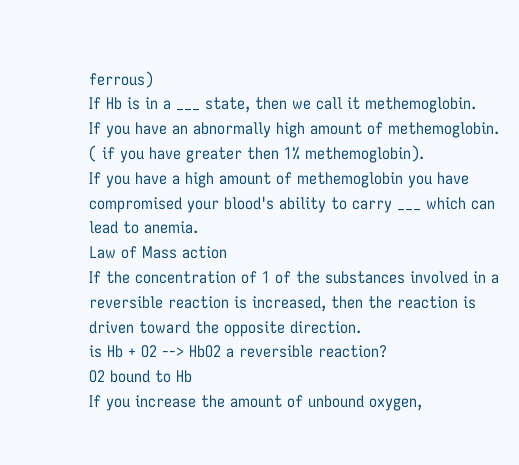ferrous)
If Hb is in a ___ state, then we call it methemoglobin.
If you have an abnormally high amount of methemoglobin. ( if you have greater then 1% methemoglobin).
If you have a high amount of methemoglobin you have compromised your blood's ability to carry ___ which can lead to anemia.
Law of Mass action
If the concentration of 1 of the substances involved in a reversible reaction is increased, then the reaction is driven toward the opposite direction.
is Hb + O2 --> HbO2 a reversible reaction?
O2 bound to Hb
If you increase the amount of unbound oxygen,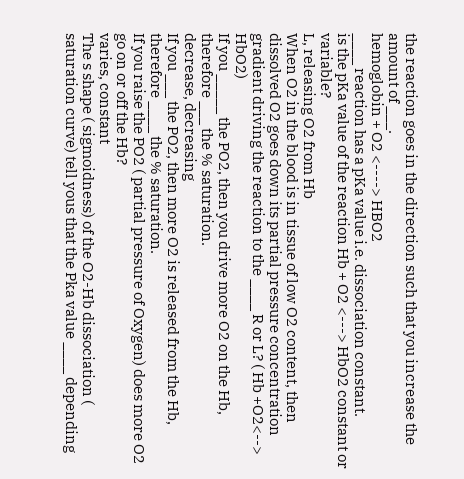the reaction goes in the direction such that you increase the amount of ___.
hemoglobin + O2 <----> HBO2
____ reaction has a pKa value i.e. dissociation constant.
is the pKa value of the reaction Hb + O2 <---> HbO2 constant or variable?
L, releasing O2 from Hb
When O2 in the blood is in tissue of low O2 content, then dissolved O2 goes down its partial pressure concentration gradient driving the reaction to the ____ R or L? ( Hb +O2<--> HbO2)
If you _____ the PO2, then you drive more O2 on the Hb, therefore ___ the % saturation.
decrease, decreasing
If you ___ the PO2, then more O2 is released from the Hb, therefore ____ the % saturation.
If you raise the PO2 ( partial pressure of Oxygen) does more O2 go on or off the Hb?
varies, constant
The s shape ( sigmoidness) of the O2-Hb dissociation ( saturation curve) tell yous that the Pka value ____ depending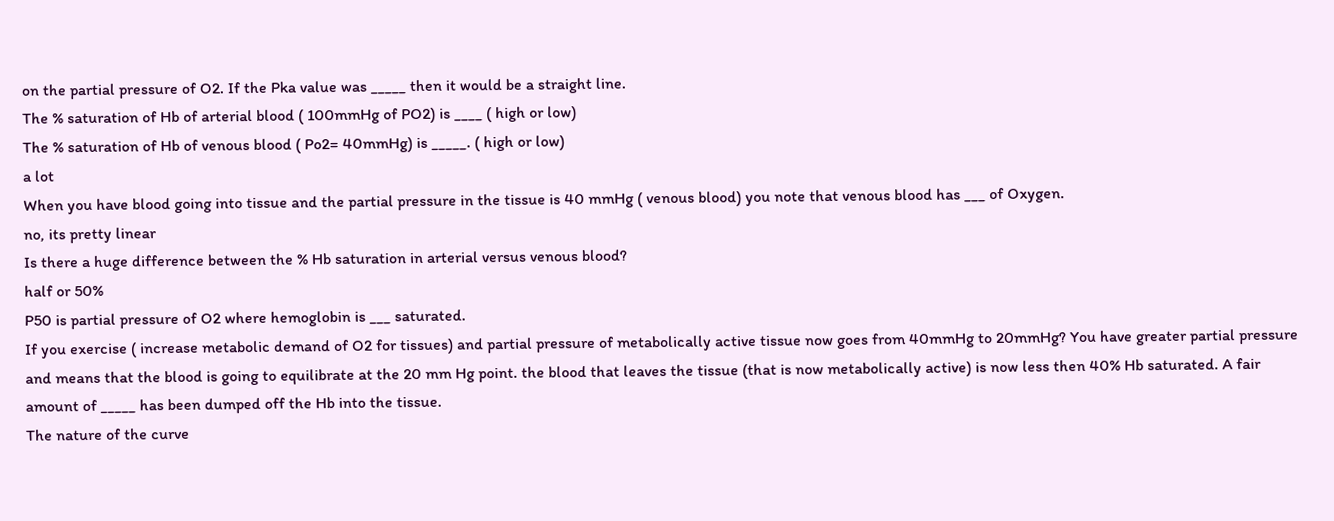on the partial pressure of O2. If the Pka value was _____ then it would be a straight line.
The % saturation of Hb of arterial blood ( 100mmHg of PO2) is ____ ( high or low)
The % saturation of Hb of venous blood ( Po2= 40mmHg) is _____. ( high or low)
a lot
When you have blood going into tissue and the partial pressure in the tissue is 40 mmHg ( venous blood) you note that venous blood has ___ of Oxygen.
no, its pretty linear
Is there a huge difference between the % Hb saturation in arterial versus venous blood?
half or 50%
P50 is partial pressure of O2 where hemoglobin is ___ saturated.
If you exercise ( increase metabolic demand of O2 for tissues) and partial pressure of metabolically active tissue now goes from 40mmHg to 20mmHg? You have greater partial pressure and means that the blood is going to equilibrate at the 20 mm Hg point. the blood that leaves the tissue (that is now metabolically active) is now less then 40% Hb saturated. A fair amount of _____ has been dumped off the Hb into the tissue.
The nature of the curve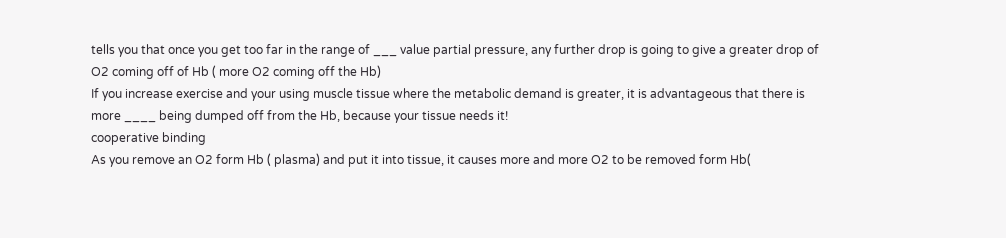tells you that once you get too far in the range of ___ value partial pressure, any further drop is going to give a greater drop of O2 coming off of Hb ( more O2 coming off the Hb)
If you increase exercise and your using muscle tissue where the metabolic demand is greater, it is advantageous that there is more ____ being dumped off from the Hb, because your tissue needs it!
cooperative binding
As you remove an O2 form Hb ( plasma) and put it into tissue, it causes more and more O2 to be removed form Hb(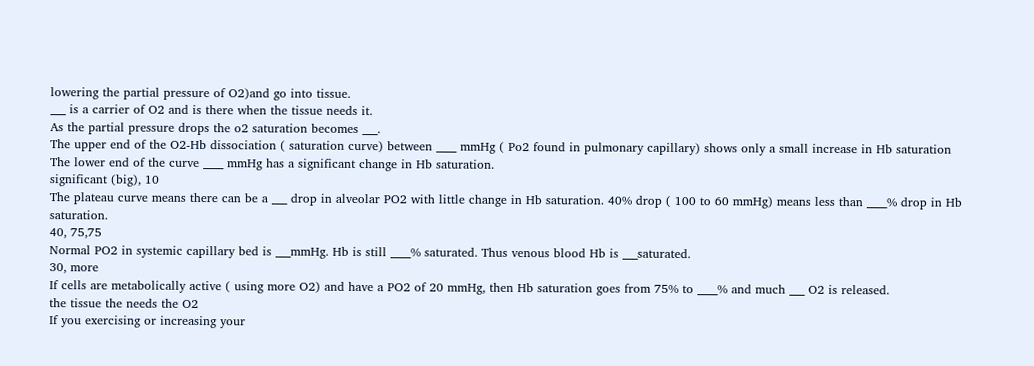lowering the partial pressure of O2)and go into tissue.
___ is a carrier of O2 and is there when the tissue needs it.
As the partial pressure drops the o2 saturation becomes ___.
The upper end of the O2-Hb dissociation ( saturation curve) between ____ mmHg ( Po2 found in pulmonary capillary) shows only a small increase in Hb saturation
The lower end of the curve ____ mmHg has a significant change in Hb saturation.
significant (big), 10
The plateau curve means there can be a ___ drop in alveolar PO2 with little change in Hb saturation. 40% drop ( 100 to 60 mmHg) means less than ____% drop in Hb saturation.
40, 75,75
Normal PO2 in systemic capillary bed is ___mmHg. Hb is still ____% saturated. Thus venous blood Hb is ___saturated.
30, more
If cells are metabolically active ( using more O2) and have a PO2 of 20 mmHg, then Hb saturation goes from 75% to ____% and much ___ O2 is released.
the tissue the needs the O2
If you exercising or increasing your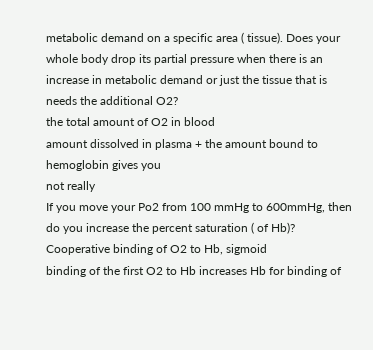metabolic demand on a specific area ( tissue). Does your whole body drop its partial pressure when there is an increase in metabolic demand or just the tissue that is needs the additional O2?
the total amount of O2 in blood
amount dissolved in plasma + the amount bound to hemoglobin gives you
not really
If you move your Po2 from 100 mmHg to 600mmHg, then do you increase the percent saturation ( of Hb)?
Cooperative binding of O2 to Hb, sigmoid
binding of the first O2 to Hb increases Hb for binding of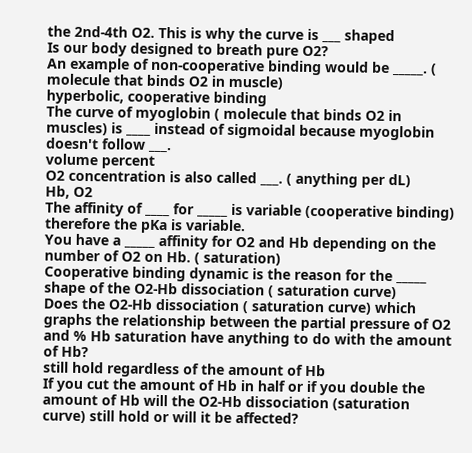the 2nd-4th O2. This is why the curve is ___ shaped
Is our body designed to breath pure O2?
An example of non-cooperative binding would be _____. ( molecule that binds O2 in muscle)
hyperbolic, cooperative binding
The curve of myoglobin ( molecule that binds O2 in muscles) is ____ instead of sigmoidal because myoglobin doesn't follow ___.
volume percent
O2 concentration is also called ___. ( anything per dL)
Hb, O2
The affinity of ____ for _____ is variable (cooperative binding) therefore the pKa is variable.
You have a _____ affinity for O2 and Hb depending on the number of O2 on Hb. ( saturation)
Cooperative binding dynamic is the reason for the _____ shape of the O2-Hb dissociation ( saturation curve)
Does the O2-Hb dissociation ( saturation curve) which graphs the relationship between the partial pressure of O2 and % Hb saturation have anything to do with the amount of Hb?
still hold regardless of the amount of Hb
If you cut the amount of Hb in half or if you double the amount of Hb will the O2-Hb dissociation (saturation curve) still hold or will it be affected?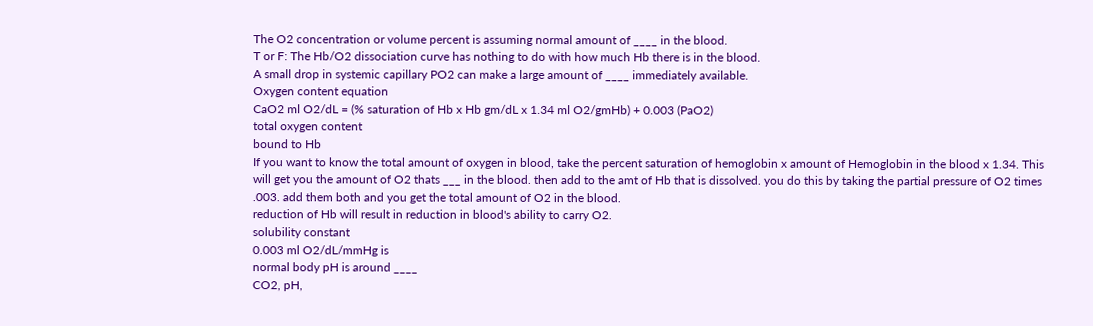The O2 concentration or volume percent is assuming normal amount of ____ in the blood.
T or F: The Hb/O2 dissociation curve has nothing to do with how much Hb there is in the blood.
A small drop in systemic capillary PO2 can make a large amount of ____ immediately available.
Oxygen content equation
CaO2 ml O2/dL = (% saturation of Hb x Hb gm/dL x 1.34 ml O2/gmHb) + 0.003 (PaO2)
total oxygen content
bound to Hb
If you want to know the total amount of oxygen in blood, take the percent saturation of hemoglobin x amount of Hemoglobin in the blood x 1.34. This will get you the amount of O2 thats ___ in the blood. then add to the amt of Hb that is dissolved. you do this by taking the partial pressure of O2 times .003. add them both and you get the total amount of O2 in the blood.
reduction of Hb will result in reduction in blood's ability to carry O2.
solubility constant
0.003 ml O2/dL/mmHg is
normal body pH is around ____
CO2, pH,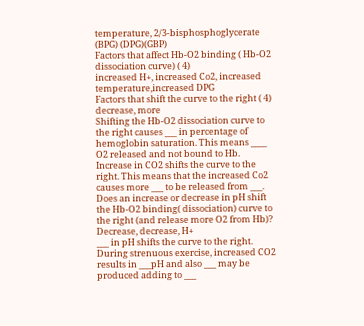temperature, 2/3-bisphosphoglycerate (BPG) (DPG)(GBP)
Factors that affect Hb-O2 binding ( Hb-O2 dissociation curve) ( 4)
increased H+, increased Co2, increased temperature,increased DPG
Factors that shift the curve to the right ( 4)
decrease, more
Shifting the Hb-O2 dissociation curve to the right causes ___ in percentage of hemoglobin saturation. This means ____ O2 released and not bound to Hb.
Increase in CO2 shifts the curve to the right. This means that the increased Co2 causes more ___ to be released from ___.
Does an increase or decrease in pH shift the Hb-O2 binding( dissociation) curve to the right (and release more O2 from Hb)?
Decrease, decrease, H+
___ in pH shifts the curve to the right. During strenuous exercise, increased CO2 results in ___pH and also ___ may be produced adding to ___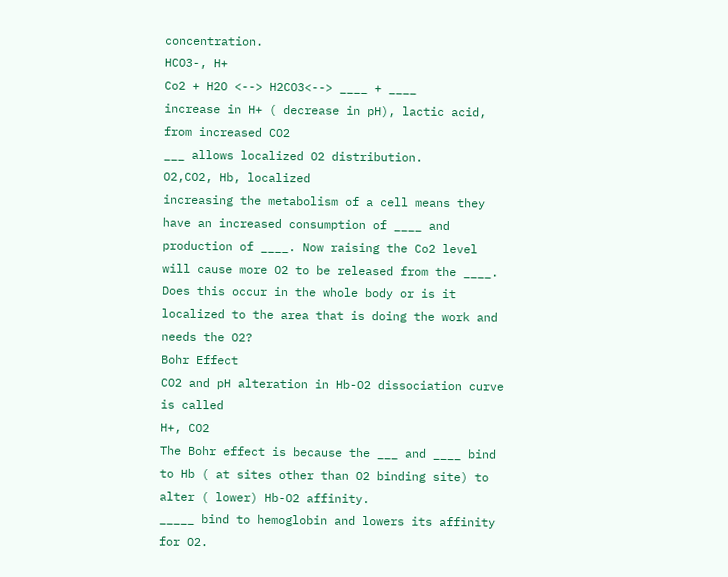concentration.
HCO3-, H+
Co2 + H2O <--> H2CO3<--> ____ + ____
increase in H+ ( decrease in pH), lactic acid, from increased CO2
___ allows localized O2 distribution.
O2,CO2, Hb, localized
increasing the metabolism of a cell means they have an increased consumption of ____ and production of ____. Now raising the Co2 level will cause more O2 to be released from the ____. Does this occur in the whole body or is it localized to the area that is doing the work and needs the O2?
Bohr Effect
CO2 and pH alteration in Hb-O2 dissociation curve is called
H+, CO2
The Bohr effect is because the ___ and ____ bind to Hb ( at sites other than O2 binding site) to alter ( lower) Hb-O2 affinity.
_____ bind to hemoglobin and lowers its affinity for O2.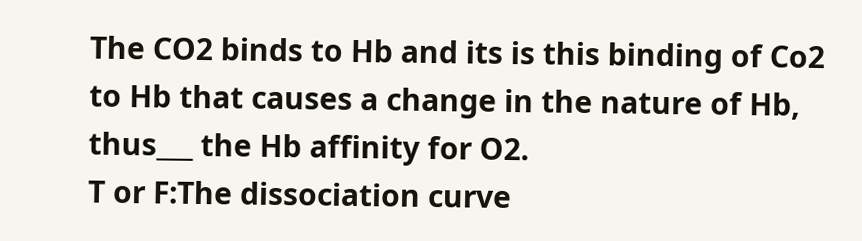The CO2 binds to Hb and its is this binding of Co2 to Hb that causes a change in the nature of Hb, thus___ the Hb affinity for O2.
T or F:The dissociation curve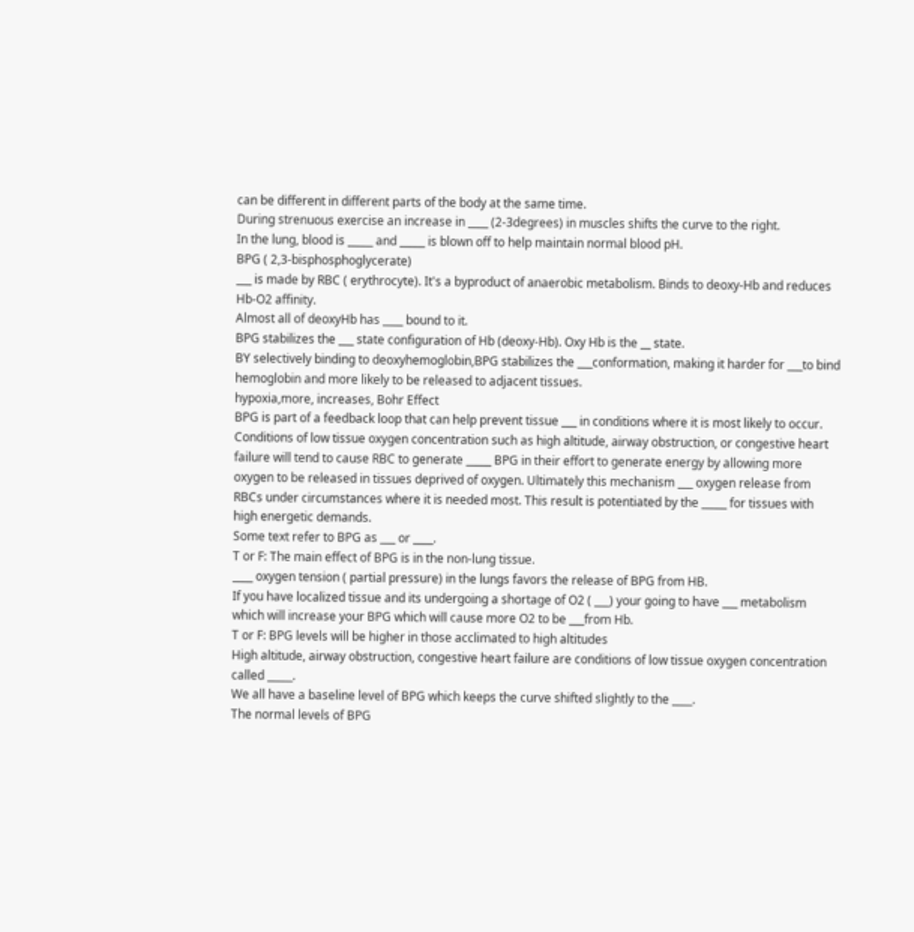can be different in different parts of the body at the same time.
During strenuous exercise an increase in ____ (2-3degrees) in muscles shifts the curve to the right.
In the lung, blood is _____ and _____ is blown off to help maintain normal blood pH.
BPG ( 2,3-bisphosphoglycerate)
___ is made by RBC ( erythrocyte). It's a byproduct of anaerobic metabolism. Binds to deoxy-Hb and reduces Hb-O2 affinity.
Almost all of deoxyHb has ____ bound to it.
BPG stabilizes the ___ state configuration of Hb (deoxy-Hb). Oxy Hb is the __ state.
BY selectively binding to deoxyhemoglobin,BPG stabilizes the ___conformation, making it harder for ___to bind hemoglobin and more likely to be released to adjacent tissues.
hypoxia,more, increases, Bohr Effect
BPG is part of a feedback loop that can help prevent tissue ___ in conditions where it is most likely to occur. Conditions of low tissue oxygen concentration such as high altitude, airway obstruction, or congestive heart failure will tend to cause RBC to generate _____ BPG in their effort to generate energy by allowing more oxygen to be released in tissues deprived of oxygen. Ultimately this mechanism ___ oxygen release from RBCs under circumstances where it is needed most. This result is potentiated by the _____ for tissues with high energetic demands.
Some text refer to BPG as ___ or ____.
T or F: The main effect of BPG is in the non-lung tissue.
____ oxygen tension ( partial pressure) in the lungs favors the release of BPG from HB.
If you have localized tissue and its undergoing a shortage of O2 ( ___) your going to have ___ metabolism which will increase your BPG which will cause more O2 to be ___from Hb.
T or F: BPG levels will be higher in those acclimated to high altitudes
High altitude, airway obstruction, congestive heart failure are conditions of low tissue oxygen concentration called _____.
We all have a baseline level of BPG which keeps the curve shifted slightly to the ____.
The normal levels of BPG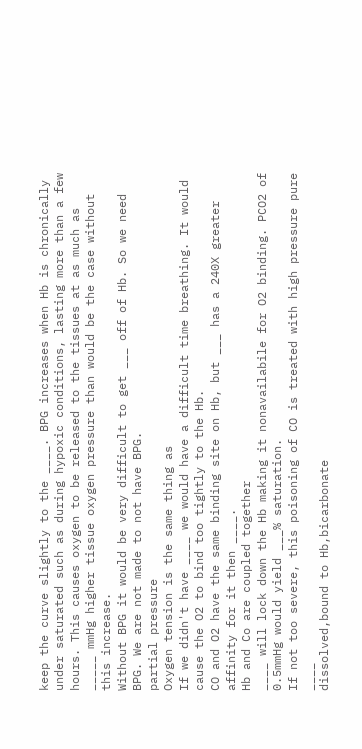keep the curve slightly to the ____. BPG increases when Hb is chronically under saturated such as during hypoxic conditions, lasting more than a few hours. This causes oxygen to be released to the tissues at as much as _____ mmHg higher tissue oxygen pressure than would be the case without this increase.
Without BPG it would be very difficult to get ___ off of Hb. So we need BPG. We are not made to not have BPG.
partial pressure
Oxygen tension is the same thing as
If we didn't have ____ we would have a difficult time breathing. It would cause the O2 to bind too tightly to the Hb.
CO and O2 have the same binding site on Hb, but ___ has a 240X greater affinity for it then ____.
Hb and Co are coupled together
____ will lock down the Hb making it nonavailabile for O2 binding. PCO2 of 0.5mmHg would yield ___% saturation.
If not too severe, this poisoning of CO is treated with high pressure pure ____
dissolved,bound to Hb,bicarbonate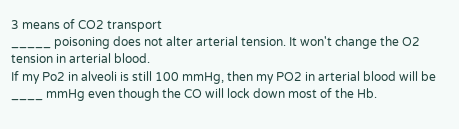3 means of CO2 transport
_____ poisoning does not alter arterial tension. It won't change the O2 tension in arterial blood.
If my Po2 in alveoli is still 100 mmHg, then my PO2 in arterial blood will be ____ mmHg even though the CO will lock down most of the Hb.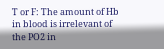T or F: The amount of Hb in blood is irrelevant of the PO2 in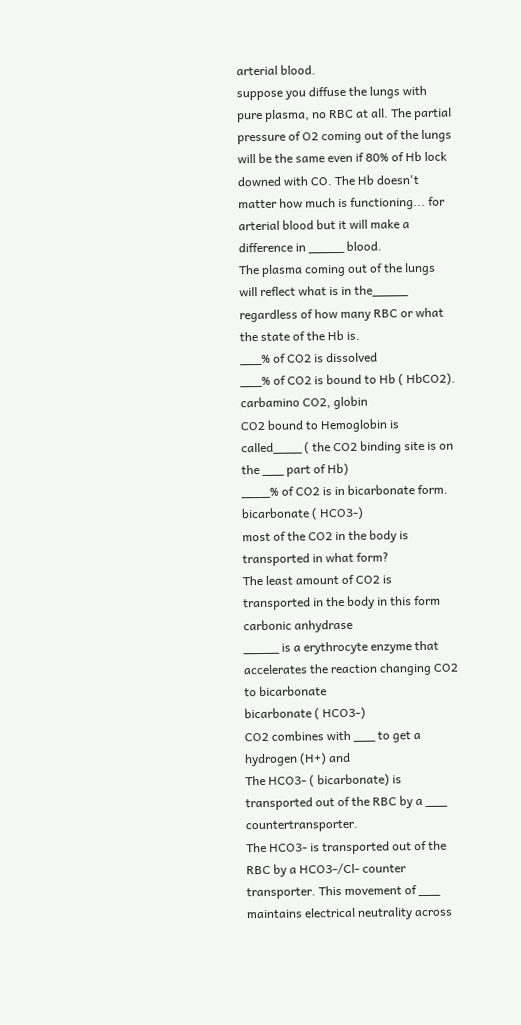arterial blood.
suppose you diffuse the lungs with pure plasma, no RBC at all. The partial pressure of O2 coming out of the lungs will be the same even if 80% of Hb lock downed with CO. The Hb doesn't matter how much is functioning... for arterial blood but it will make a difference in _____ blood.
The plasma coming out of the lungs will reflect what is in the_____ regardless of how many RBC or what the state of the Hb is.
___% of CO2 is dissolved
___% of CO2 is bound to Hb ( HbCO2).
carbamino CO2, globin
CO2 bound to Hemoglobin is called____ ( the CO2 binding site is on the ___ part of Hb)
____% of CO2 is in bicarbonate form.
bicarbonate ( HCO3-)
most of the CO2 in the body is transported in what form?
The least amount of CO2 is transported in the body in this form
carbonic anhydrase
_____ is a erythrocyte enzyme that accelerates the reaction changing CO2 to bicarbonate
bicarbonate ( HCO3-)
CO2 combines with ___ to get a hydrogen (H+) and
The HCO3- ( bicarbonate) is transported out of the RBC by a ___ countertransporter.
The HCO3- is transported out of the RBC by a HCO3-/Cl- counter transporter. This movement of ___ maintains electrical neutrality across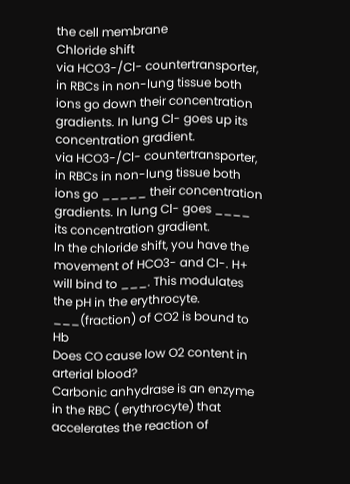the cell membrane
Chloride shift
via HCO3-/Cl- countertransporter, in RBCs in non-lung tissue both ions go down their concentration gradients. In lung Cl- goes up its concentration gradient.
via HCO3-/Cl- countertransporter, in RBCs in non-lung tissue both ions go _____ their concentration gradients. In lung Cl- goes ____ its concentration gradient.
In the chloride shift, you have the movement of HCO3- and Cl-. H+ will bind to ___. This modulates the pH in the erythrocyte.
___(fraction) of CO2 is bound to Hb
Does CO cause low O2 content in arterial blood?
Carbonic anhydrase is an enzyme in the RBC ( erythrocyte) that accelerates the reaction of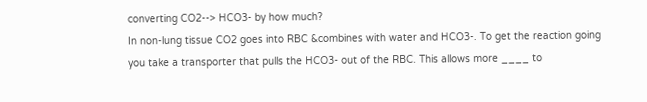converting CO2--> HCO3- by how much?
In non-lung tissue CO2 goes into RBC &combines with water and HCO3-. To get the reaction going you take a transporter that pulls the HCO3- out of the RBC. This allows more ____ to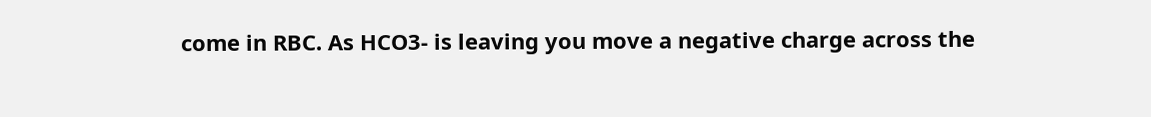come in RBC. As HCO3- is leaving you move a negative charge across the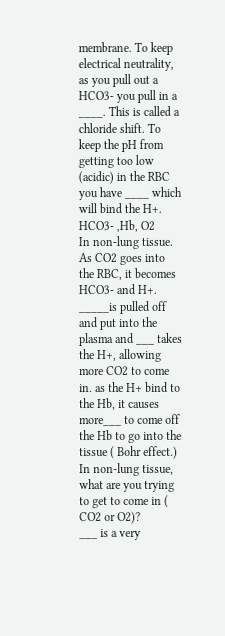membrane. To keep electrical neutrality, as you pull out a HCO3- you pull in a ____. This is called a chloride shift. To keep the pH from getting too low (acidic) in the RBC you have ____ which will bind the H+.
HCO3- ,Hb, O2
In non-lung tissue. As CO2 goes into the RBC, it becomes HCO3- and H+. _____is pulled off and put into the plasma and ___ takes the H+, allowing more CO2 to come in. as the H+ bind to the Hb, it causes more___ to come off the Hb to go into the tissue ( Bohr effect.)
In non-lung tissue, what are you trying to get to come in ( CO2 or O2)?
___ is a very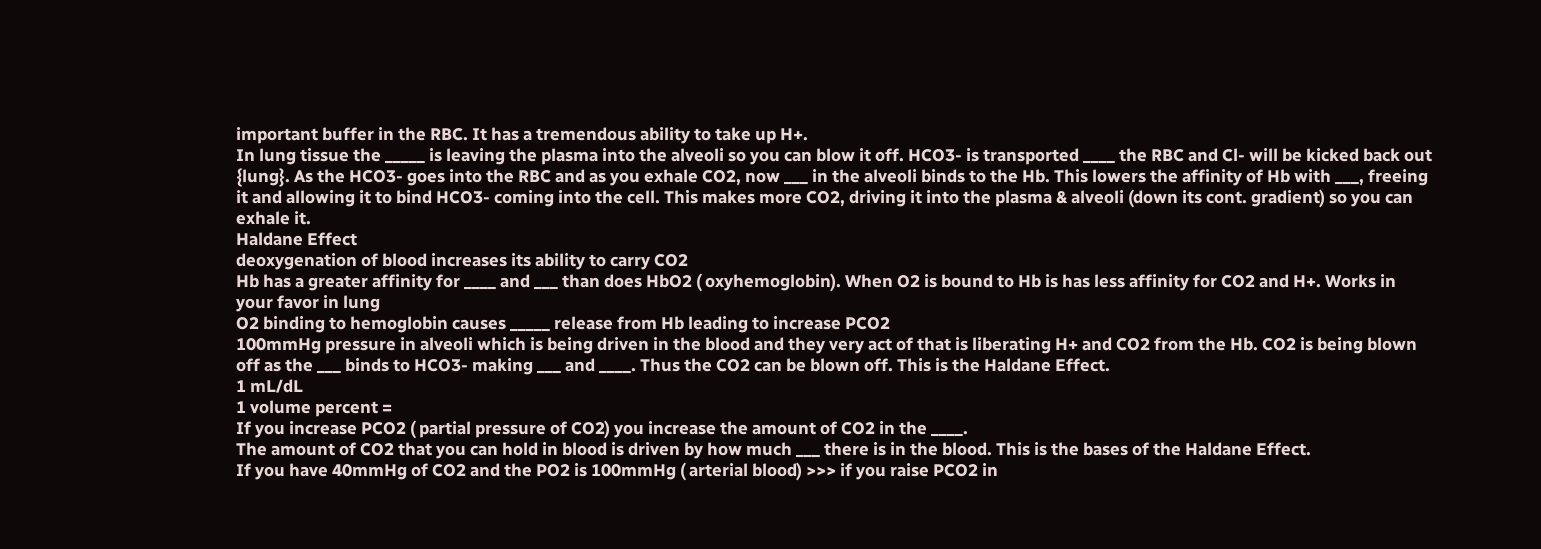important buffer in the RBC. It has a tremendous ability to take up H+.
In lung tissue the _____ is leaving the plasma into the alveoli so you can blow it off. HCO3- is transported ____ the RBC and Cl- will be kicked back out {lung}. As the HCO3- goes into the RBC and as you exhale CO2, now ___ in the alveoli binds to the Hb. This lowers the affinity of Hb with ___, freeing it and allowing it to bind HCO3- coming into the cell. This makes more CO2, driving it into the plasma & alveoli (down its cont. gradient) so you can exhale it.
Haldane Effect
deoxygenation of blood increases its ability to carry CO2
Hb has a greater affinity for ____ and ___ than does HbO2 ( oxyhemoglobin). When O2 is bound to Hb is has less affinity for CO2 and H+. Works in your favor in lung
O2 binding to hemoglobin causes _____ release from Hb leading to increase PCO2
100mmHg pressure in alveoli which is being driven in the blood and they very act of that is liberating H+ and CO2 from the Hb. CO2 is being blown off as the ___ binds to HCO3- making ___ and ____. Thus the CO2 can be blown off. This is the Haldane Effect.
1 mL/dL
1 volume percent =
If you increase PCO2 ( partial pressure of CO2) you increase the amount of CO2 in the ____.
The amount of CO2 that you can hold in blood is driven by how much ___ there is in the blood. This is the bases of the Haldane Effect.
If you have 40mmHg of CO2 and the PO2 is 100mmHg ( arterial blood) >>> if you raise PCO2 in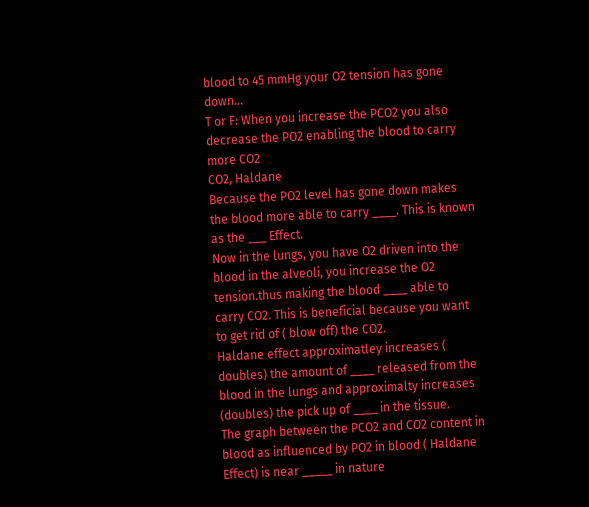blood to 45 mmHg your O2 tension has gone down...
T or F: When you increase the PCO2 you also decrease the PO2 enabling the blood to carry more CO2
CO2, Haldane
Because the PO2 level has gone down makes the blood more able to carry ____. This is known as the ___ Effect.
Now in the lungs, you have O2 driven into the blood in the alveoli, you increase the O2 tension.thus making the blood ____ able to carry CO2. This is beneficial because you want to get rid of ( blow off) the CO2.
Haldane effect approximatley increases ( doubles) the amount of ____ released from the blood in the lungs and approximalty increases (doubles) the pick up of ____ in the tissue.
The graph between the PCO2 and CO2 content in blood as influenced by PO2 in blood ( Haldane Effect) is near _____ in nature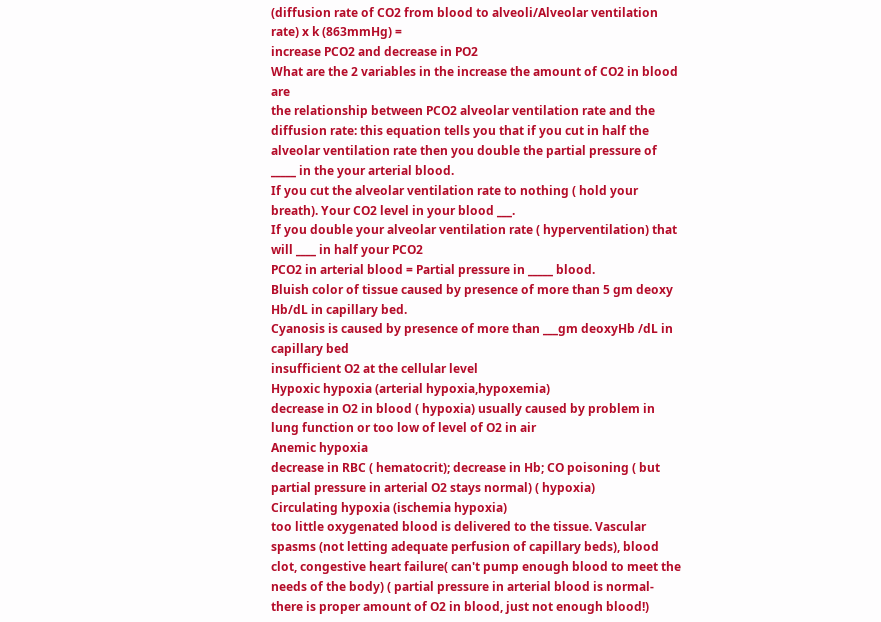(diffusion rate of CO2 from blood to alveoli/Alveolar ventilation rate) x k (863mmHg) =
increase PCO2 and decrease in PO2
What are the 2 variables in the increase the amount of CO2 in blood are
the relationship between PCO2 alveolar ventilation rate and the diffusion rate: this equation tells you that if you cut in half the alveolar ventilation rate then you double the partial pressure of _____ in the your arterial blood.
If you cut the alveolar ventilation rate to nothing ( hold your breath). Your CO2 level in your blood ___.
If you double your alveolar ventilation rate ( hyperventilation) that will ____ in half your PCO2
PCO2 in arterial blood = Partial pressure in _____ blood.
Bluish color of tissue caused by presence of more than 5 gm deoxy Hb/dL in capillary bed.
Cyanosis is caused by presence of more than ___gm deoxyHb /dL in capillary bed
insufficient O2 at the cellular level
Hypoxic hypoxia (arterial hypoxia,hypoxemia)
decrease in O2 in blood ( hypoxia) usually caused by problem in lung function or too low of level of O2 in air
Anemic hypoxia
decrease in RBC ( hematocrit); decrease in Hb; CO poisoning ( but partial pressure in arterial O2 stays normal) ( hypoxia)
Circulating hypoxia (ischemia hypoxia)
too little oxygenated blood is delivered to the tissue. Vascular spasms (not letting adequate perfusion of capillary beds), blood clot, congestive heart failure( can't pump enough blood to meet the needs of the body) ( partial pressure in arterial blood is normal- there is proper amount of O2 in blood, just not enough blood!)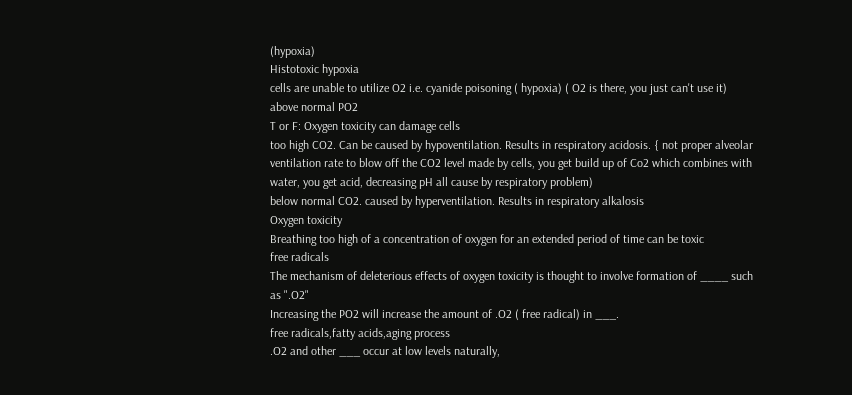(hypoxia)
Histotoxic hypoxia
cells are unable to utilize O2 i.e. cyanide poisoning ( hypoxia) ( O2 is there, you just can't use it)
above normal PO2
T or F: Oxygen toxicity can damage cells
too high CO2. Can be caused by hypoventilation. Results in respiratory acidosis. { not proper alveolar ventilation rate to blow off the CO2 level made by cells, you get build up of Co2 which combines with water, you get acid, decreasing pH all cause by respiratory problem)
below normal CO2. caused by hyperventilation. Results in respiratory alkalosis
Oxygen toxicity
Breathing too high of a concentration of oxygen for an extended period of time can be toxic
free radicals
The mechanism of deleterious effects of oxygen toxicity is thought to involve formation of ____ such as ".O2"
Increasing the PO2 will increase the amount of .O2 ( free radical) in ___.
free radicals,fatty acids,aging process
.O2 and other ___ occur at low levels naturally,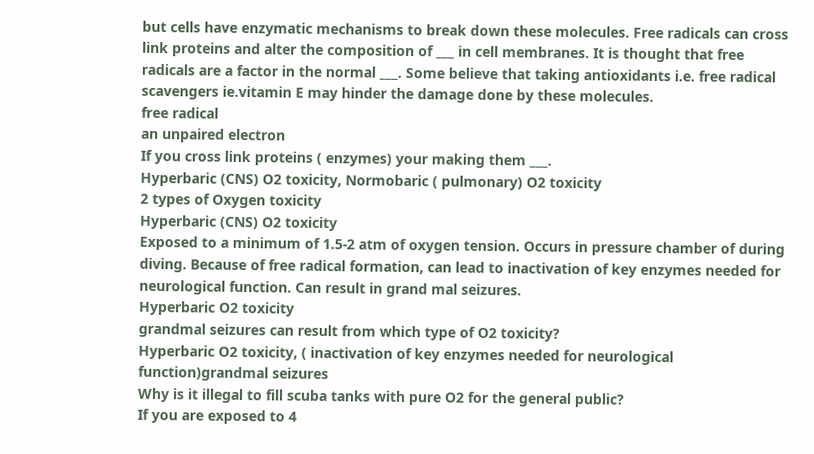but cells have enzymatic mechanisms to break down these molecules. Free radicals can cross link proteins and alter the composition of ___ in cell membranes. It is thought that free radicals are a factor in the normal ___. Some believe that taking antioxidants i.e. free radical scavengers ie.vitamin E may hinder the damage done by these molecules.
free radical
an unpaired electron
If you cross link proteins ( enzymes) your making them ___.
Hyperbaric (CNS) O2 toxicity, Normobaric ( pulmonary) O2 toxicity
2 types of Oxygen toxicity
Hyperbaric (CNS) O2 toxicity
Exposed to a minimum of 1.5-2 atm of oxygen tension. Occurs in pressure chamber of during diving. Because of free radical formation, can lead to inactivation of key enzymes needed for neurological function. Can result in grand mal seizures.
Hyperbaric O2 toxicity
grandmal seizures can result from which type of O2 toxicity?
Hyperbaric O2 toxicity, ( inactivation of key enzymes needed for neurological function)grandmal seizures
Why is it illegal to fill scuba tanks with pure O2 for the general public?
If you are exposed to 4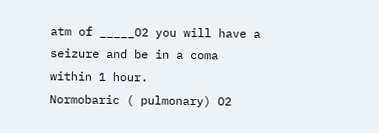atm of _____O2 you will have a seizure and be in a coma within 1 hour.
Normobaric ( pulmonary) O2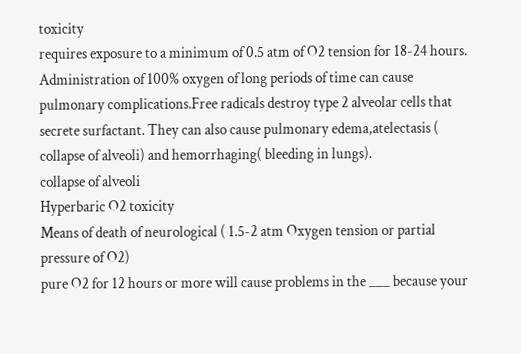toxicity
requires exposure to a minimum of 0.5 atm of O2 tension for 18-24 hours. Administration of 100% oxygen of long periods of time can cause pulmonary complications.Free radicals destroy type 2 alveolar cells that secrete surfactant. They can also cause pulmonary edema,atelectasis ( collapse of alveoli) and hemorrhaging( bleeding in lungs).
collapse of alveoli
Hyperbaric O2 toxicity
Means of death of neurological ( 1.5-2 atm Oxygen tension or partial pressure of O2)
pure O2 for 12 hours or more will cause problems in the ___ because your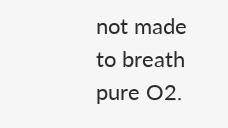not made to breath pure O2.